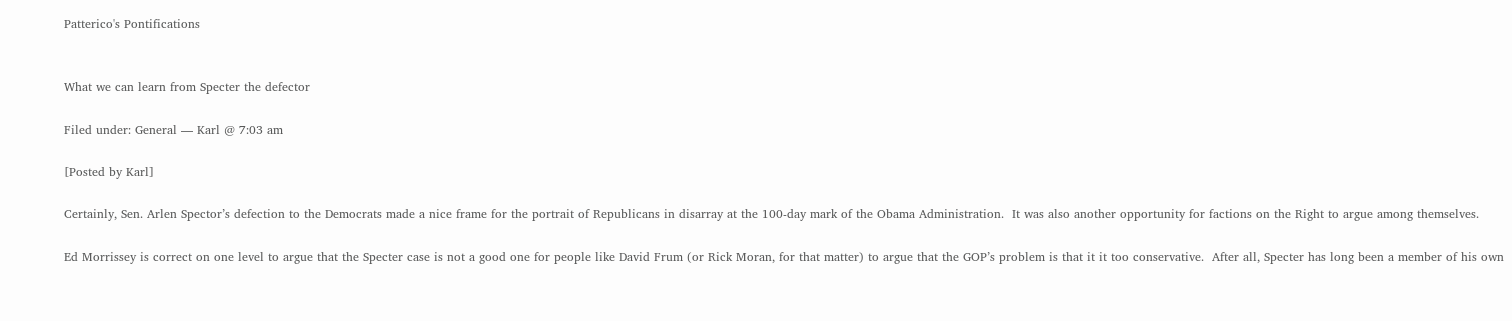Patterico's Pontifications


What we can learn from Specter the defector

Filed under: General — Karl @ 7:03 am

[Posted by Karl]

Certainly, Sen. Arlen Spector’s defection to the Democrats made a nice frame for the portrait of Republicans in disarray at the 100-day mark of the Obama Administration.  It was also another opportunity for factions on the Right to argue among themselves.

Ed Morrissey is correct on one level to argue that the Specter case is not a good one for people like David Frum (or Rick Moran, for that matter) to argue that the GOP’s problem is that it it too conservative.  After all, Specter has long been a member of his own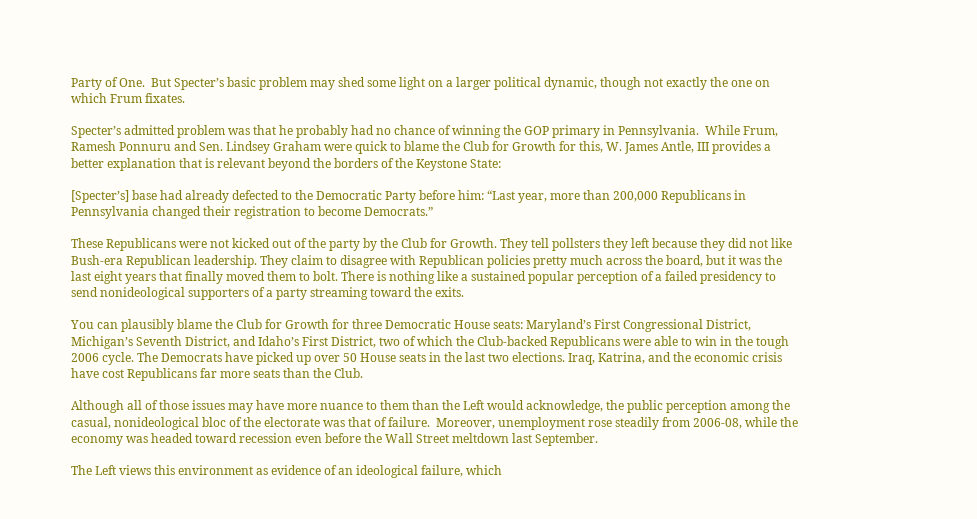Party of One.  But Specter’s basic problem may shed some light on a larger political dynamic, though not exactly the one on which Frum fixates.

Specter’s admitted problem was that he probably had no chance of winning the GOP primary in Pennsylvania.  While Frum, Ramesh Ponnuru and Sen. Lindsey Graham were quick to blame the Club for Growth for this, W. James Antle, III provides a better explanation that is relevant beyond the borders of the Keystone State:

[Specter’s] base had already defected to the Democratic Party before him: “Last year, more than 200,000 Republicans in Pennsylvania changed their registration to become Democrats.”

These Republicans were not kicked out of the party by the Club for Growth. They tell pollsters they left because they did not like Bush-era Republican leadership. They claim to disagree with Republican policies pretty much across the board, but it was the last eight years that finally moved them to bolt. There is nothing like a sustained popular perception of a failed presidency to send nonideological supporters of a party streaming toward the exits.

You can plausibly blame the Club for Growth for three Democratic House seats: Maryland’s First Congressional District, Michigan’s Seventh District, and Idaho’s First District, two of which the Club-backed Republicans were able to win in the tough 2006 cycle. The Democrats have picked up over 50 House seats in the last two elections. Iraq, Katrina, and the economic crisis have cost Republicans far more seats than the Club.

Although all of those issues may have more nuance to them than the Left would acknowledge, the public perception among the casual, nonideological bloc of the electorate was that of failure.  Moreover, unemployment rose steadily from 2006-08, while the economy was headed toward recession even before the Wall Street meltdown last September.

The Left views this environment as evidence of an ideological failure, which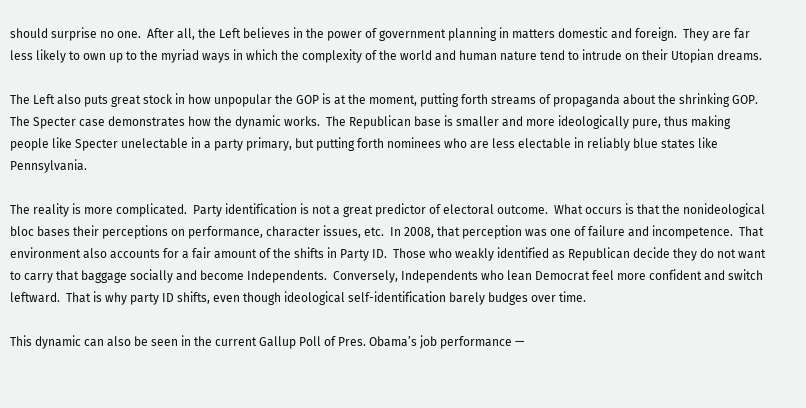should surprise no one.  After all, the Left believes in the power of government planning in matters domestic and foreign.  They are far less likely to own up to the myriad ways in which the complexity of the world and human nature tend to intrude on their Utopian dreams.

The Left also puts great stock in how unpopular the GOP is at the moment, putting forth streams of propaganda about the shrinking GOP.  The Specter case demonstrates how the dynamic works.  The Republican base is smaller and more ideologically pure, thus making people like Specter unelectable in a party primary, but putting forth nominees who are less electable in reliably blue states like Pennsylvania.

The reality is more complicated.  Party identification is not a great predictor of electoral outcome.  What occurs is that the nonideological bloc bases their perceptions on performance, character issues, etc.  In 2008, that perception was one of failure and incompetence.  That environment also accounts for a fair amount of the shifts in Party ID.  Those who weakly identified as Republican decide they do not want to carry that baggage socially and become Independents.  Conversely, Independents who lean Democrat feel more confident and switch leftward.  That is why party ID shifts, even though ideological self-identification barely budges over time.

This dynamic can also be seen in the current Gallup Poll of Pres. Obama’s job performance —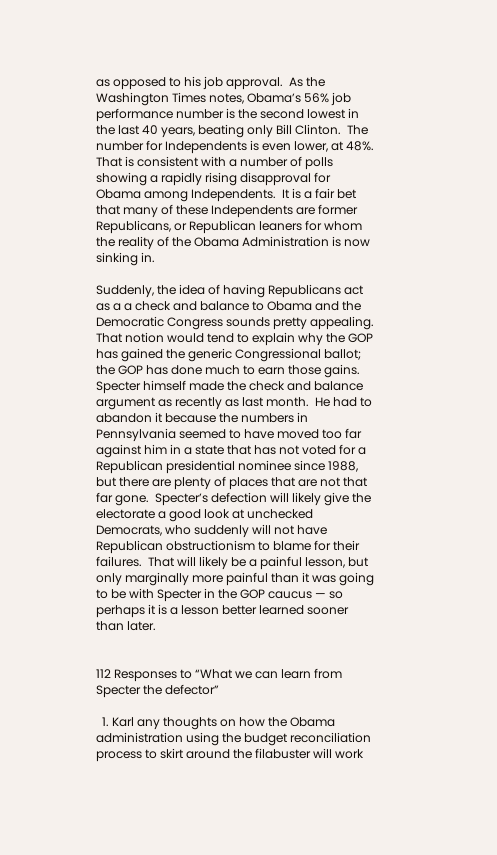as opposed to his job approval.  As the Washington Times notes, Obama’s 56% job performance number is the second lowest in the last 40 years, beating only Bill Clinton.  The number for Independents is even lower, at 48%.  That is consistent with a number of polls showing a rapidly rising disapproval for Obama among Independents.  It is a fair bet that many of these Independents are former Republicans, or Republican leaners for whom the reality of the Obama Administration is now sinking in.

Suddenly, the idea of having Republicans act as a a check and balance to Obama and the Democratic Congress sounds pretty appealing.  That notion would tend to explain why the GOP has gained the generic Congressional ballot; the GOP has done much to earn those gains.  Specter himself made the check and balance argument as recently as last month.  He had to abandon it because the numbers in Pennsylvania seemed to have moved too far against him in a state that has not voted for a Republican presidential nominee since 1988, but there are plenty of places that are not that far gone.  Specter’s defection will likely give the electorate a good look at unchecked Democrats, who suddenly will not have Republican obstructionism to blame for their failures.  That will likely be a painful lesson, but only marginally more painful than it was going to be with Specter in the GOP caucus — so perhaps it is a lesson better learned sooner than later.


112 Responses to “What we can learn from Specter the defector”

  1. Karl any thoughts on how the Obama administration using the budget reconciliation process to skirt around the filabuster will work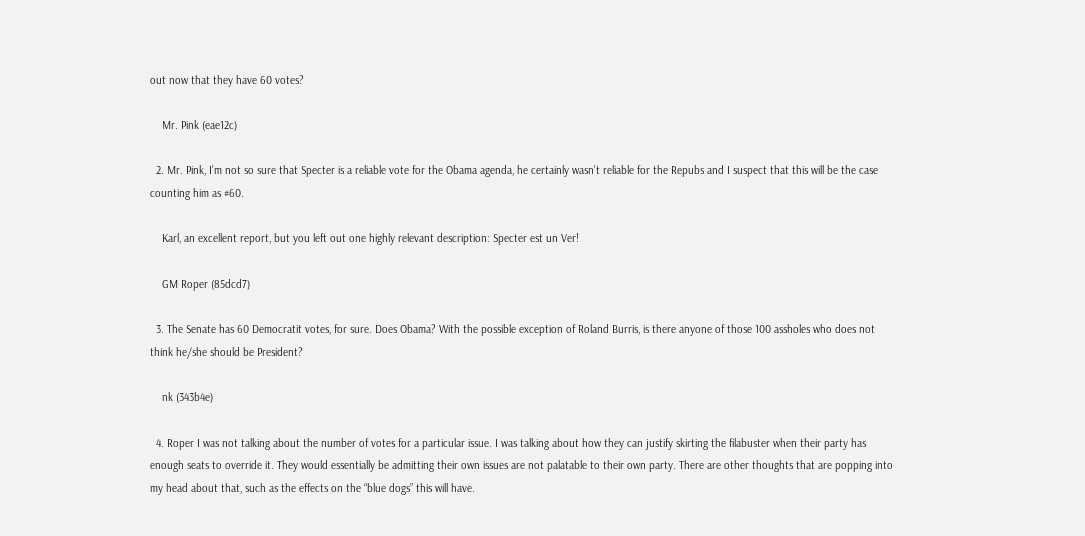out now that they have 60 votes?

    Mr. Pink (eae12c)

  2. Mr. Pink, I’m not so sure that Specter is a reliable vote for the Obama agenda, he certainly wasn’t reliable for the Repubs and I suspect that this will be the case counting him as #60.

    Karl, an excellent report, but you left out one highly relevant description: Specter est un Ver!

    GM Roper (85dcd7)

  3. The Senate has 60 Democratit votes, for sure. Does Obama? With the possible exception of Roland Burris, is there anyone of those 100 assholes who does not think he/she should be President?

    nk (343b4e)

  4. Roper I was not talking about the number of votes for a particular issue. I was talking about how they can justify skirting the filabuster when their party has enough seats to override it. They would essentially be admitting their own issues are not palatable to their own party. There are other thoughts that are popping into my head about that, such as the effects on the “blue dogs” this will have.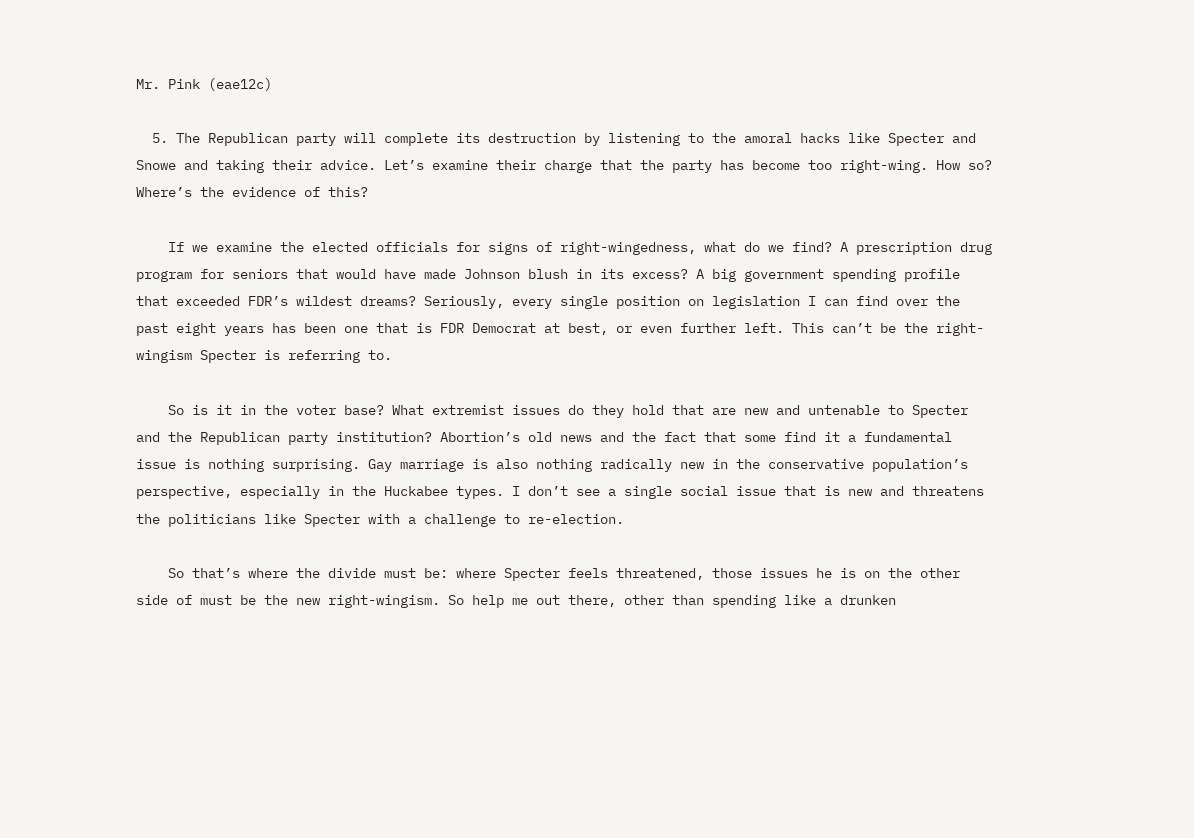Mr. Pink (eae12c)

  5. The Republican party will complete its destruction by listening to the amoral hacks like Specter and Snowe and taking their advice. Let’s examine their charge that the party has become too right-wing. How so? Where’s the evidence of this?

    If we examine the elected officials for signs of right-wingedness, what do we find? A prescription drug program for seniors that would have made Johnson blush in its excess? A big government spending profile that exceeded FDR’s wildest dreams? Seriously, every single position on legislation I can find over the past eight years has been one that is FDR Democrat at best, or even further left. This can’t be the right-wingism Specter is referring to.

    So is it in the voter base? What extremist issues do they hold that are new and untenable to Specter and the Republican party institution? Abortion’s old news and the fact that some find it a fundamental issue is nothing surprising. Gay marriage is also nothing radically new in the conservative population’s perspective, especially in the Huckabee types. I don’t see a single social issue that is new and threatens the politicians like Specter with a challenge to re-election.

    So that’s where the divide must be: where Specter feels threatened, those issues he is on the other side of must be the new right-wingism. So help me out there, other than spending like a drunken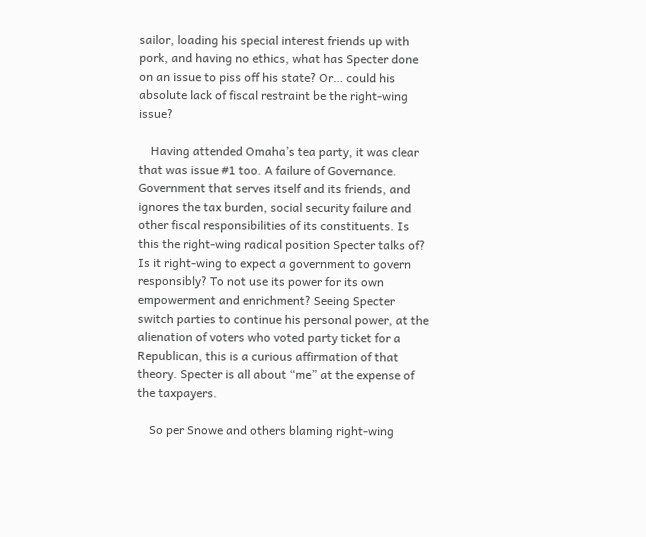sailor, loading his special interest friends up with pork, and having no ethics, what has Specter done on an issue to piss off his state? Or… could his absolute lack of fiscal restraint be the right-wing issue?

    Having attended Omaha’s tea party, it was clear that was issue #1 too. A failure of Governance. Government that serves itself and its friends, and ignores the tax burden, social security failure and other fiscal responsibilities of its constituents. Is this the right-wing radical position Specter talks of? Is it right-wing to expect a government to govern responsibly? To not use its power for its own empowerment and enrichment? Seeing Specter switch parties to continue his personal power, at the alienation of voters who voted party ticket for a Republican, this is a curious affirmation of that theory. Specter is all about “me” at the expense of the taxpayers.

    So per Snowe and others blaming right-wing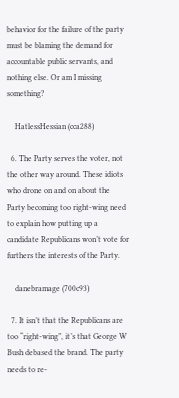behavior for the failure of the party must be blaming the demand for accountable public servants, and nothing else. Or am I missing something?

    HatlessHessian (cca288)

  6. The Party serves the voter, not the other way around. These idiots who drone on and on about the Party becoming too right-wing need to explain how putting up a candidate Republicans won’t vote for furthers the interests of the Party.

    danebramage (700c93)

  7. It isn’t that the Republicans are too “right-wing”, it’s that George W Bush debased the brand. The party needs to re-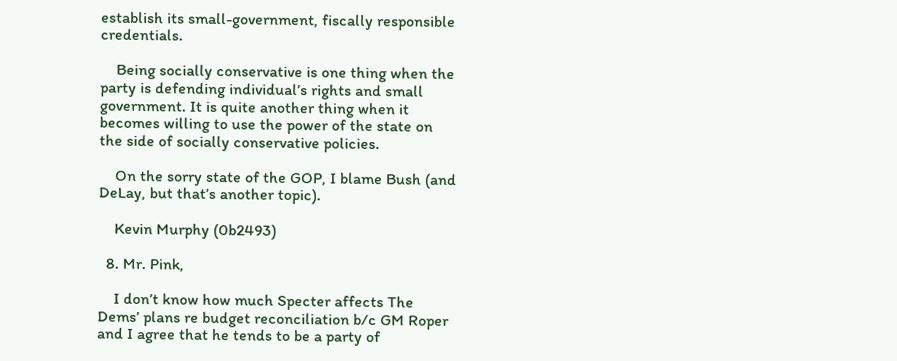establish its small-government, fiscally responsible credentials.

    Being socially conservative is one thing when the party is defending individual’s rights and small government. It is quite another thing when it becomes willing to use the power of the state on the side of socially conservative policies.

    On the sorry state of the GOP, I blame Bush (and DeLay, but that’s another topic).

    Kevin Murphy (0b2493)

  8. Mr. Pink,

    I don’t know how much Specter affects The Dems’ plans re budget reconciliation b/c GM Roper and I agree that he tends to be a party of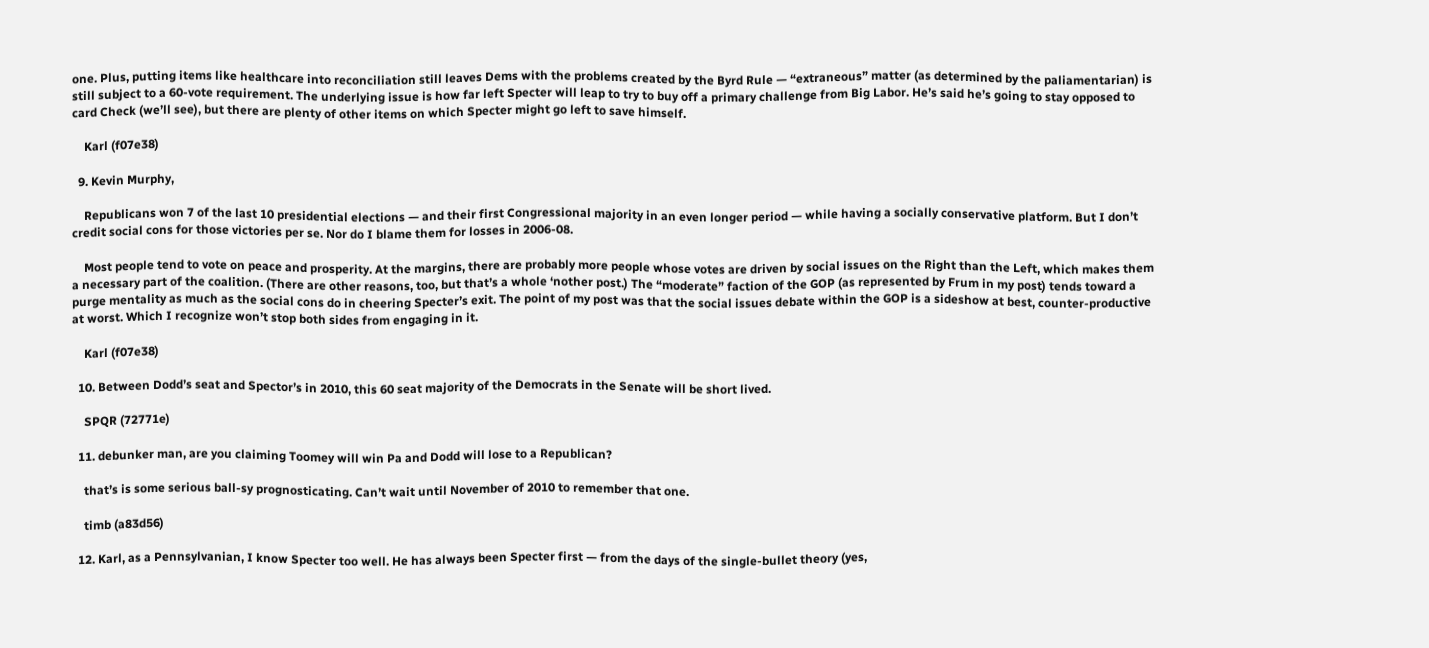one. Plus, putting items like healthcare into reconciliation still leaves Dems with the problems created by the Byrd Rule — “extraneous” matter (as determined by the paliamentarian) is still subject to a 60-vote requirement. The underlying issue is how far left Specter will leap to try to buy off a primary challenge from Big Labor. He’s said he’s going to stay opposed to card Check (we’ll see), but there are plenty of other items on which Specter might go left to save himself.

    Karl (f07e38)

  9. Kevin Murphy,

    Republicans won 7 of the last 10 presidential elections — and their first Congressional majority in an even longer period — while having a socially conservative platform. But I don’t credit social cons for those victories per se. Nor do I blame them for losses in 2006-08.

    Most people tend to vote on peace and prosperity. At the margins, there are probably more people whose votes are driven by social issues on the Right than the Left, which makes them a necessary part of the coalition. (There are other reasons, too, but that’s a whole ‘nother post.) The “moderate” faction of the GOP (as represented by Frum in my post) tends toward a purge mentality as much as the social cons do in cheering Specter’s exit. The point of my post was that the social issues debate within the GOP is a sideshow at best, counter-productive at worst. Which I recognize won’t stop both sides from engaging in it.

    Karl (f07e38)

  10. Between Dodd’s seat and Spector’s in 2010, this 60 seat majority of the Democrats in the Senate will be short lived.

    SPQR (72771e)

  11. debunker man, are you claiming Toomey will win Pa and Dodd will lose to a Republican?

    that’s is some serious ball-sy prognosticating. Can’t wait until November of 2010 to remember that one.

    timb (a83d56)

  12. Karl, as a Pennsylvanian, I know Specter too well. He has always been Specter first — from the days of the single-bullet theory (yes,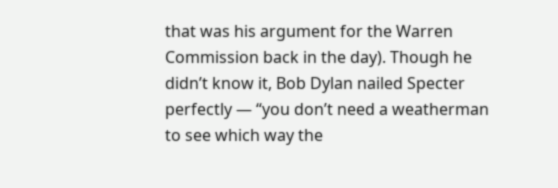that was his argument for the Warren Commission back in the day). Though he didn’t know it, Bob Dylan nailed Specter perfectly — “you don’t need a weatherman to see which way the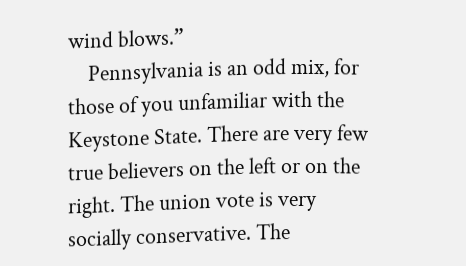wind blows.”
    Pennsylvania is an odd mix, for those of you unfamiliar with the Keystone State. There are very few true believers on the left or on the right. The union vote is very socially conservative. The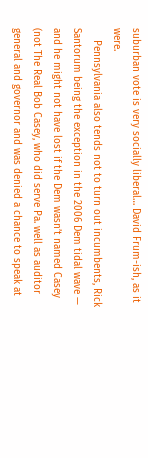suburban vote is very socially liberal… David Frum-ish, as it were.
    Pennsylvania also tends not to turn out incumbents, Rick Santorum being the exception in the 2006 Dem tidal wave — and he might not have lost if the Dem wasn’t named Casey (not The Real Bob Casey, who did serve Pa. well as auditor general and governor and was denied a chance to speak at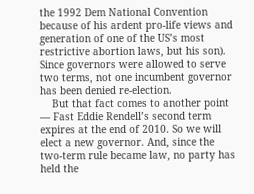the 1992 Dem National Convention because of his ardent pro-life views and generation of one of the US’s most restrictive abortion laws, but his son). Since governors were allowed to serve two terms, not one incumbent governor has been denied re-election.
    But that fact comes to another point — Fast Eddie Rendell’s second term expires at the end of 2010. So we will elect a new governor. And, since the two-term rule became law, no party has held the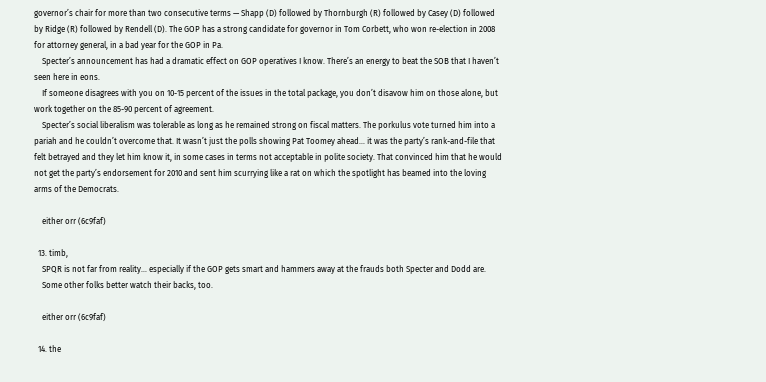governor’s chair for more than two consecutive terms — Shapp (D) followed by Thornburgh (R) followed by Casey (D) followed by Ridge (R) followed by Rendell (D). The GOP has a strong candidate for governor in Tom Corbett, who won re-election in 2008 for attorney general, in a bad year for the GOP in Pa.
    Specter’s announcement has had a dramatic effect on GOP operatives I know. There’s an energy to beat the SOB that I haven’t seen here in eons.
    If someone disagrees with you on 10-15 percent of the issues in the total package, you don’t disavow him on those alone, but work together on the 85-90 percent of agreement.
    Specter’s social liberalism was tolerable as long as he remained strong on fiscal matters. The porkulus vote turned him into a pariah and he couldn’t overcome that. It wasn’t just the polls showing Pat Toomey ahead… it was the party’s rank-and-file that felt betrayed and they let him know it, in some cases in terms not acceptable in polite society. That convinced him that he would not get the party’s endorsement for 2010 and sent him scurrying like a rat on which the spotlight has beamed into the loving arms of the Democrats.

    either orr (6c9faf)

  13. timb,
    SPQR is not far from reality… especially if the GOP gets smart and hammers away at the frauds both Specter and Dodd are.
    Some other folks better watch their backs, too.

    either orr (6c9faf)

  14. the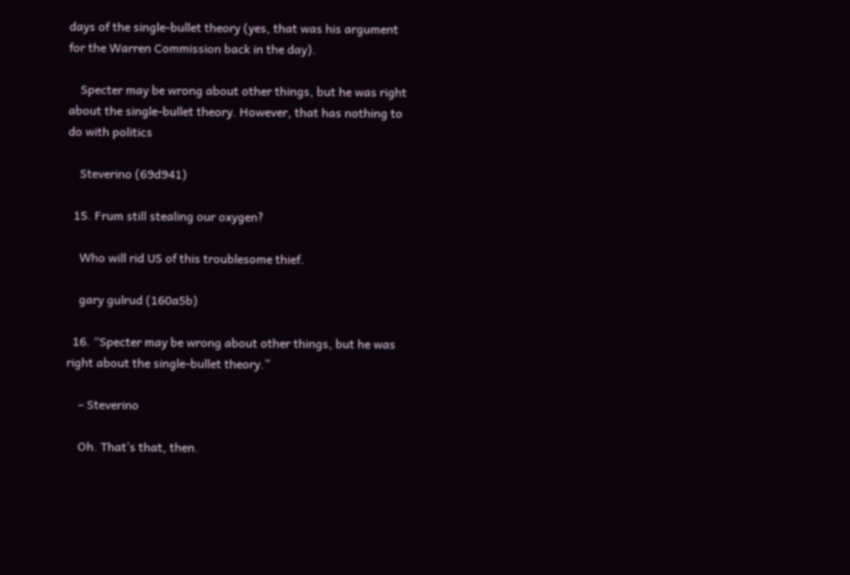days of the single-bullet theory (yes, that was his argument for the Warren Commission back in the day).

    Specter may be wrong about other things, but he was right about the single-bullet theory. However, that has nothing to do with politics

    Steverino (69d941)

  15. Frum still stealing our oxygen?

    Who will rid US of this troublesome thief.

    gary gulrud (160a5b)

  16. “Specter may be wrong about other things, but he was right about the single-bullet theory.”

    – Steverino

    Oh. That’s that, then.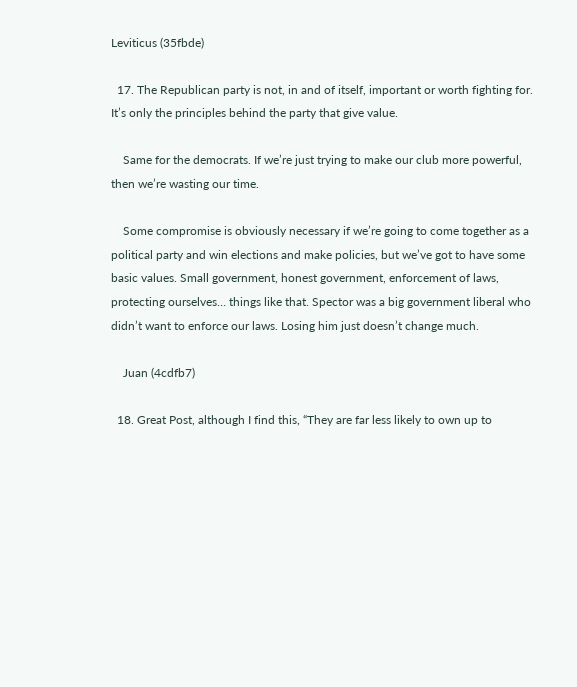Leviticus (35fbde)

  17. The Republican party is not, in and of itself, important or worth fighting for. It’s only the principles behind the party that give value.

    Same for the democrats. If we’re just trying to make our club more powerful, then we’re wasting our time.

    Some compromise is obviously necessary if we’re going to come together as a political party and win elections and make policies, but we’ve got to have some basic values. Small government, honest government, enforcement of laws, protecting ourselves… things like that. Spector was a big government liberal who didn’t want to enforce our laws. Losing him just doesn’t change much.

    Juan (4cdfb7)

  18. Great Post, although I find this, “They are far less likely to own up to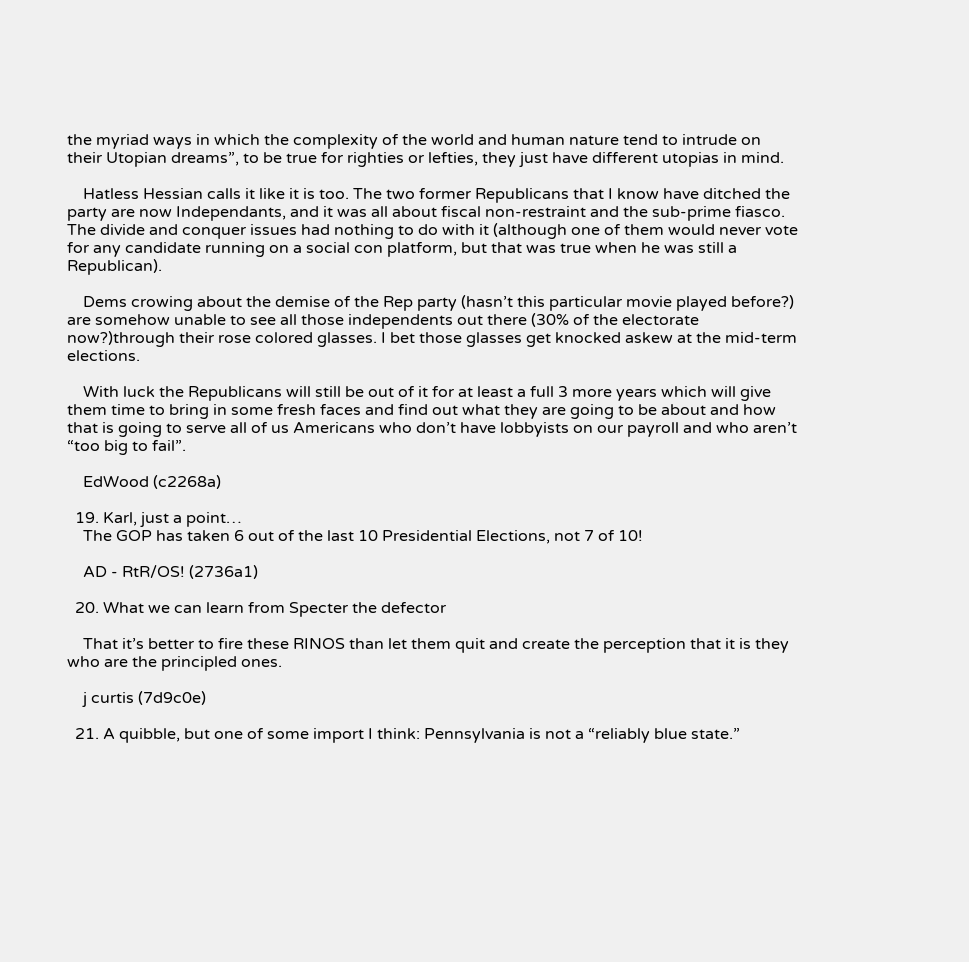the myriad ways in which the complexity of the world and human nature tend to intrude on their Utopian dreams”, to be true for righties or lefties, they just have different utopias in mind.

    Hatless Hessian calls it like it is too. The two former Republicans that I know have ditched the party are now Independants, and it was all about fiscal non-restraint and the sub-prime fiasco. The divide and conquer issues had nothing to do with it (although one of them would never vote for any candidate running on a social con platform, but that was true when he was still a Republican).

    Dems crowing about the demise of the Rep party (hasn’t this particular movie played before?) are somehow unable to see all those independents out there (30% of the electorate now?)through their rose colored glasses. I bet those glasses get knocked askew at the mid-term elections.

    With luck the Republicans will still be out of it for at least a full 3 more years which will give them time to bring in some fresh faces and find out what they are going to be about and how that is going to serve all of us Americans who don’t have lobbyists on our payroll and who aren’t “too big to fail”.

    EdWood (c2268a)

  19. Karl, just a point…
    The GOP has taken 6 out of the last 10 Presidential Elections, not 7 of 10!

    AD - RtR/OS! (2736a1)

  20. What we can learn from Specter the defector

    That it’s better to fire these RINOS than let them quit and create the perception that it is they who are the principled ones.

    j curtis (7d9c0e)

  21. A quibble, but one of some import I think: Pennsylvania is not a “reliably blue state.”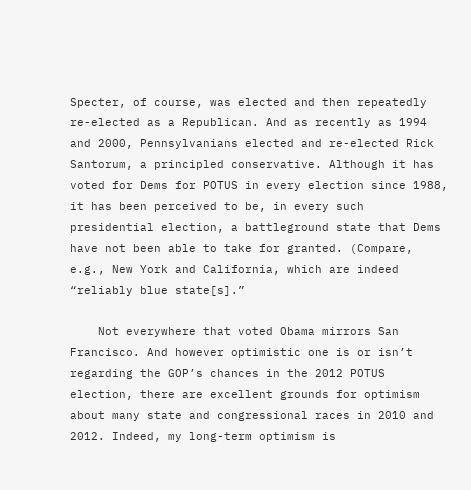Specter, of course, was elected and then repeatedly re-elected as a Republican. And as recently as 1994 and 2000, Pennsylvanians elected and re-elected Rick Santorum, a principled conservative. Although it has voted for Dems for POTUS in every election since 1988, it has been perceived to be, in every such presidential election, a battleground state that Dems have not been able to take for granted. (Compare, e.g., New York and California, which are indeed “reliably blue state[s].”

    Not everywhere that voted Obama mirrors San Francisco. And however optimistic one is or isn’t regarding the GOP’s chances in the 2012 POTUS election, there are excellent grounds for optimism about many state and congressional races in 2010 and 2012. Indeed, my long-term optimism is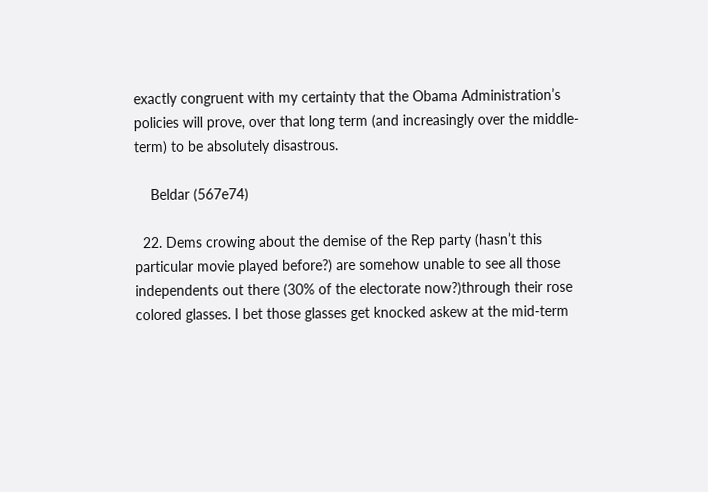exactly congruent with my certainty that the Obama Administration’s policies will prove, over that long term (and increasingly over the middle-term) to be absolutely disastrous.

    Beldar (567e74)

  22. Dems crowing about the demise of the Rep party (hasn’t this particular movie played before?) are somehow unable to see all those independents out there (30% of the electorate now?)through their rose colored glasses. I bet those glasses get knocked askew at the mid-term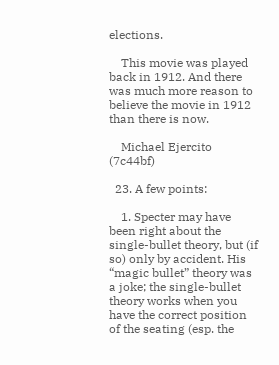elections.

    This movie was played back in 1912. And there was much more reason to believe the movie in 1912 than there is now.

    Michael Ejercito (7c44bf)

  23. A few points:

    1. Specter may have been right about the single-bullet theory, but (if so) only by accident. His “magic bullet” theory was a joke; the single-bullet theory works when you have the correct position of the seating (esp. the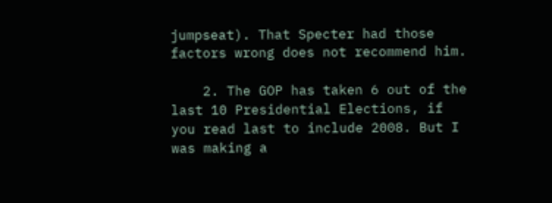jumpseat). That Specter had those factors wrong does not recommend him.

    2. The GOP has taken 6 out of the last 10 Presidential Elections, if you read last to include 2008. But I was making a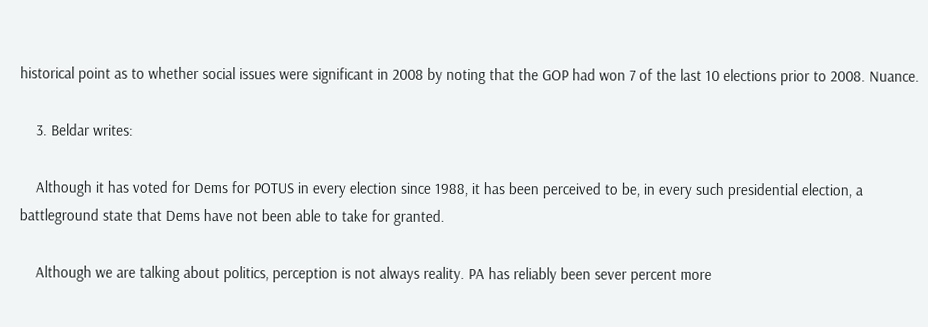historical point as to whether social issues were significant in 2008 by noting that the GOP had won 7 of the last 10 elections prior to 2008. Nuance.

    3. Beldar writes:

    Although it has voted for Dems for POTUS in every election since 1988, it has been perceived to be, in every such presidential election, a battleground state that Dems have not been able to take for granted.

    Although we are talking about politics, perception is not always reality. PA has reliably been sever percent more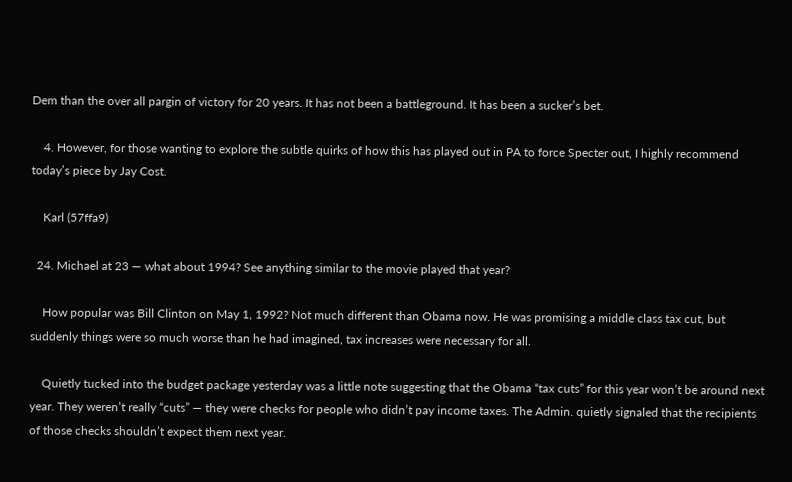Dem than the over all pargin of victory for 20 years. It has not been a battleground. It has been a sucker’s bet.

    4. However, for those wanting to explore the subtle quirks of how this has played out in PA to force Specter out, I highly recommend today’s piece by Jay Cost.

    Karl (57ffa9)

  24. Michael at 23 — what about 1994? See anything similar to the movie played that year?

    How popular was Bill Clinton on May 1, 1992? Not much different than Obama now. He was promising a middle class tax cut, but suddenly things were so much worse than he had imagined, tax increases were necessary for all.

    Quietly tucked into the budget package yesterday was a little note suggesting that the Obama “tax cuts” for this year won’t be around next year. They weren’t really “cuts” — they were checks for people who didn’t pay income taxes. The Admin. quietly signaled that the recipients of those checks shouldn’t expect them next year.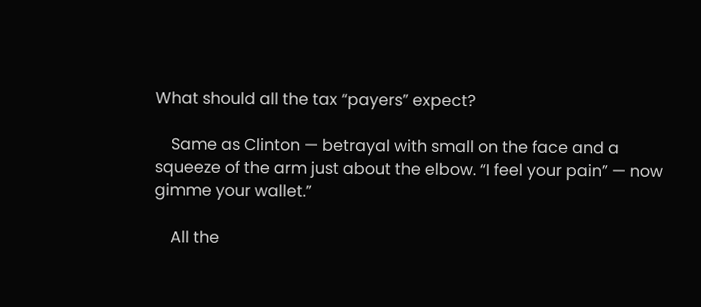What should all the tax “payers” expect?

    Same as Clinton — betrayal with small on the face and a squeeze of the arm just about the elbow. “I feel your pain” — now gimme your wallet.”

    All the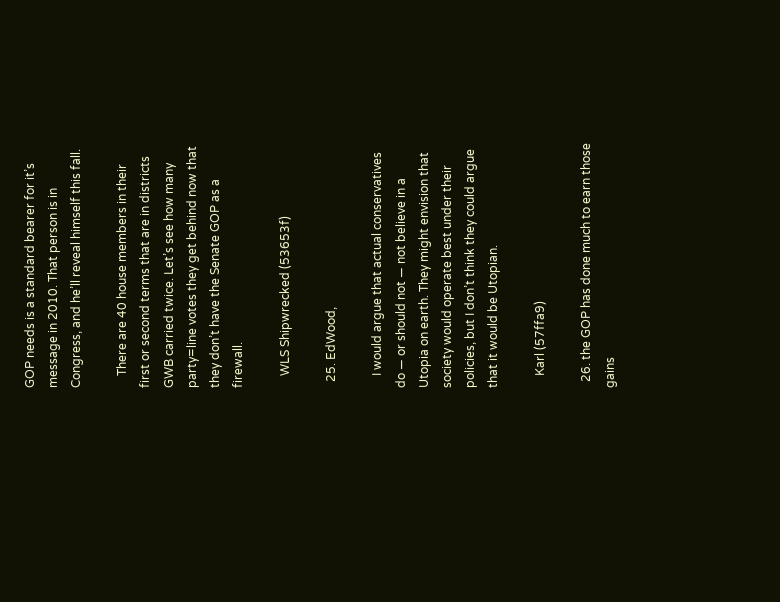GOP needs is a standard bearer for it’s message in 2010. That person is in Congress, and he’ll reveal himself this fall.

    There are 40 house members in their first or second terms that are in districts GWB carried twice. Let’s see how many party=line votes they get behind now that they don’t have the Senate GOP as a firewall.

    WLS Shipwrecked (53653f)

  25. EdWood,

    I would argue that actual conservatives do — or should not — not believe in a Utopia on earth. They might envision that society would operate best under their policies, but I don’t think they could argue that it would be Utopian.

    Karl (57ffa9)

  26. the GOP has done much to earn those gains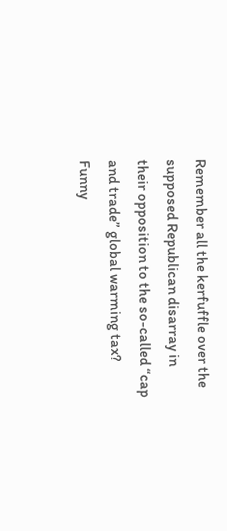Remember all the kerfuffle over the supposed Republican disarray in their opposition to the so-called “cap and trade” global warming tax? Funny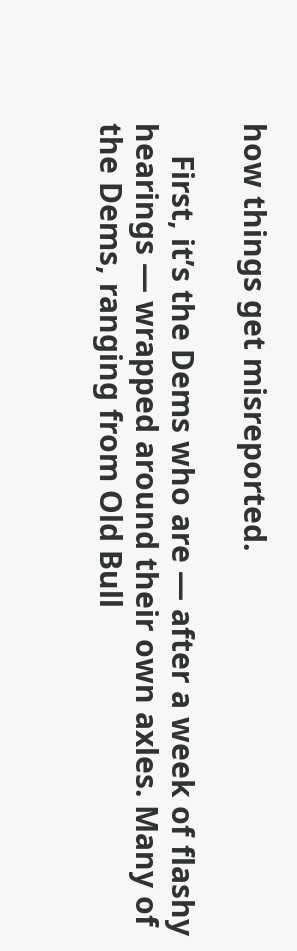how things get misreported.

    First, it’s the Dems who are — after a week of flashy hearings — wrapped around their own axles. Many of the Dems, ranging from Old Bull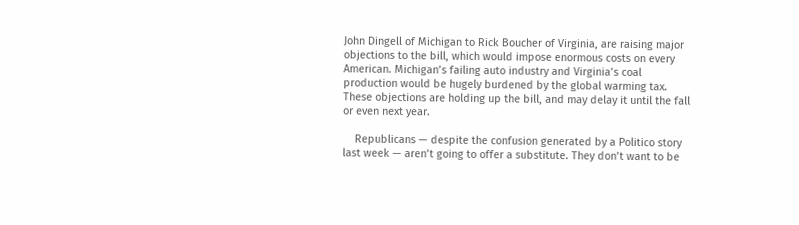John Dingell of Michigan to Rick Boucher of Virginia, are raising major objections to the bill, which would impose enormous costs on every American. Michigan’s failing auto industry and Virginia’s coal production would be hugely burdened by the global warming tax. These objections are holding up the bill, and may delay it until the fall or even next year.

    Republicans — despite the confusion generated by a Politico story last week — aren’t going to offer a substitute. They don’t want to be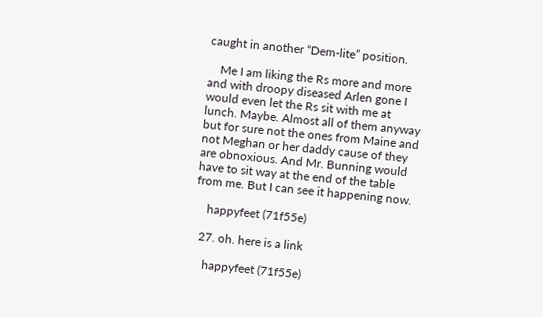caught in another “Dem-lite” position.

    Me I am liking the Rs more and more and with droopy diseased Arlen gone I would even let the Rs sit with me at lunch. Maybe. Almost all of them anyway but for sure not the ones from Maine and not Meghan or her daddy cause of they are obnoxious. And Mr. Bunning would have to sit way at the end of the table from me. But I can see it happening now.

    happyfeet (71f55e)

  27. oh. here is a link

    happyfeet (71f55e)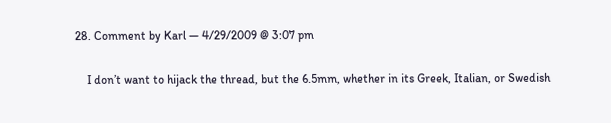28. Comment by Karl — 4/29/2009 @ 3:07 pm

    I don’t want to hijack the thread, but the 6.5mm, whether in its Greek, Italian, or Swedish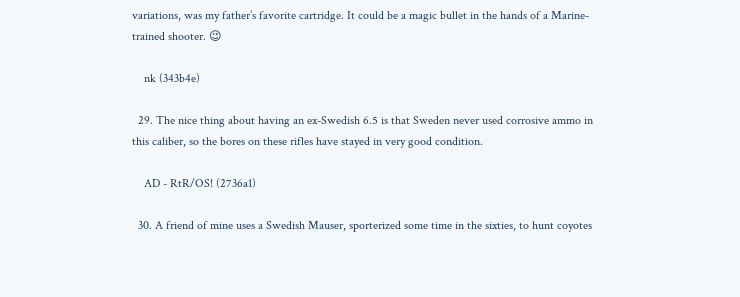variations, was my father’s favorite cartridge. It could be a magic bullet in the hands of a Marine-trained shooter. 😉

    nk (343b4e)

  29. The nice thing about having an ex-Swedish 6.5 is that Sweden never used corrosive ammo in this caliber, so the bores on these rifles have stayed in very good condition.

    AD - RtR/OS! (2736a1)

  30. A friend of mine uses a Swedish Mauser, sporterized some time in the sixties, to hunt coyotes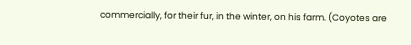commercially, for their fur, in the winter, on his farm. (Coyotes are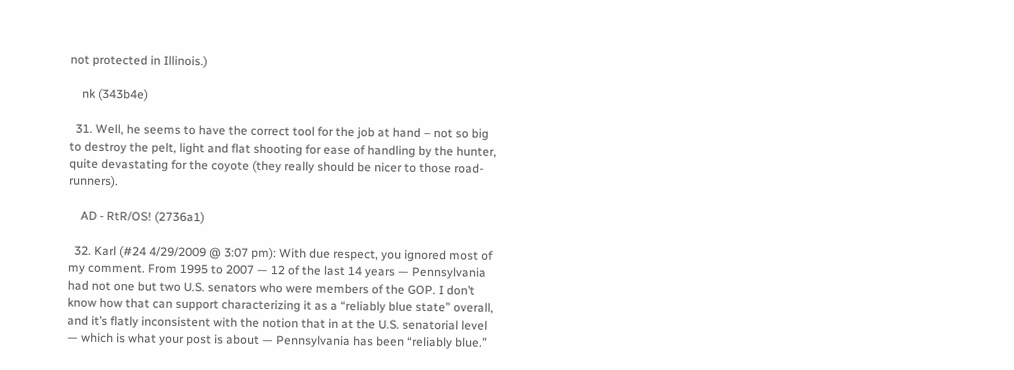not protected in Illinois.)

    nk (343b4e)

  31. Well, he seems to have the correct tool for the job at hand – not so big to destroy the pelt, light and flat shooting for ease of handling by the hunter, quite devastating for the coyote (they really should be nicer to those road-runners).

    AD - RtR/OS! (2736a1)

  32. Karl (#24 4/29/2009 @ 3:07 pm): With due respect, you ignored most of my comment. From 1995 to 2007 — 12 of the last 14 years — Pennsylvania had not one but two U.S. senators who were members of the GOP. I don’t know how that can support characterizing it as a “reliably blue state” overall, and it’s flatly inconsistent with the notion that in at the U.S. senatorial level — which is what your post is about — Pennsylvania has been “reliably blue.”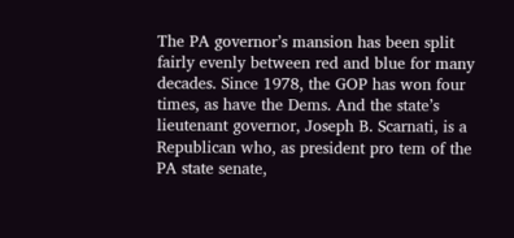The PA governor’s mansion has been split fairly evenly between red and blue for many decades. Since 1978, the GOP has won four times, as have the Dems. And the state’s lieutenant governor, Joseph B. Scarnati, is a Republican who, as president pro tem of the PA state senate,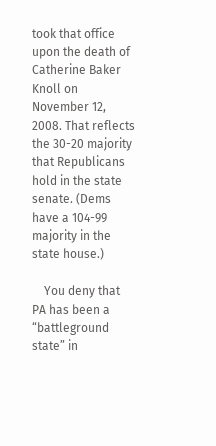took that office upon the death of Catherine Baker Knoll on November 12, 2008. That reflects the 30-20 majority that Republicans hold in the state senate. (Dems have a 104-99 majority in the state house.)

    You deny that PA has been a “battleground state” in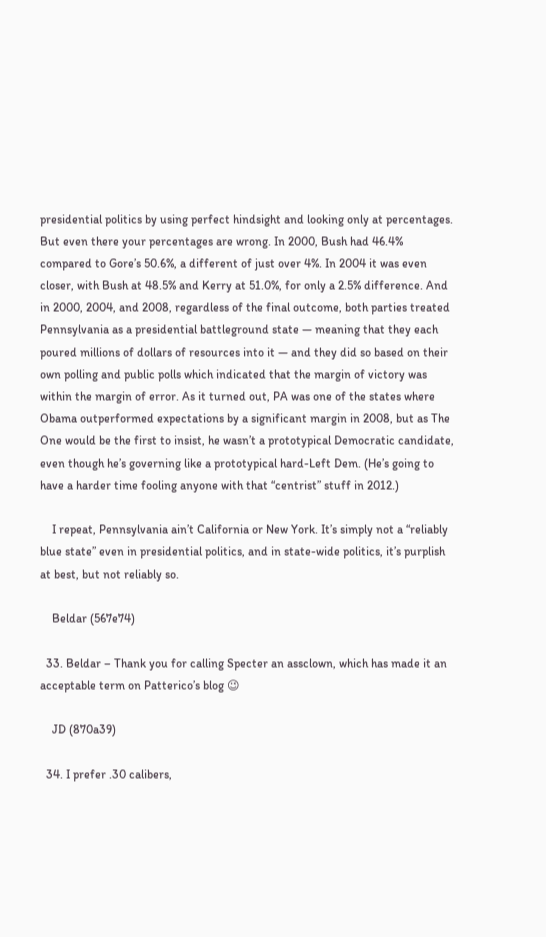presidential politics by using perfect hindsight and looking only at percentages. But even there your percentages are wrong. In 2000, Bush had 46.4% compared to Gore’s 50.6%, a different of just over 4%. In 2004 it was even closer, with Bush at 48.5% and Kerry at 51.0%, for only a 2.5% difference. And in 2000, 2004, and 2008, regardless of the final outcome, both parties treated Pennsylvania as a presidential battleground state — meaning that they each poured millions of dollars of resources into it — and they did so based on their own polling and public polls which indicated that the margin of victory was within the margin of error. As it turned out, PA was one of the states where Obama outperformed expectations by a significant margin in 2008, but as The One would be the first to insist, he wasn’t a prototypical Democratic candidate, even though he’s governing like a prototypical hard-Left Dem. (He’s going to have a harder time fooling anyone with that “centrist” stuff in 2012.)

    I repeat, Pennsylvania ain’t California or New York. It’s simply not a “reliably blue state” even in presidential politics, and in state-wide politics, it’s purplish at best, but not reliably so.

    Beldar (567e74)

  33. Beldar – Thank you for calling Specter an assclown, which has made it an acceptable term on Patterico’s blog 😉

    JD (870a39)

  34. I prefer .30 calibers,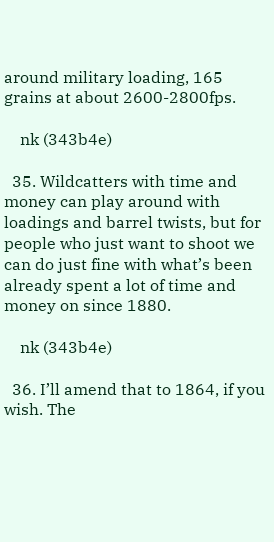around military loading, 165 grains at about 2600-2800fps.

    nk (343b4e)

  35. Wildcatters with time and money can play around with loadings and barrel twists, but for people who just want to shoot we can do just fine with what’s been already spent a lot of time and money on since 1880.

    nk (343b4e)

  36. I’ll amend that to 1864, if you wish. The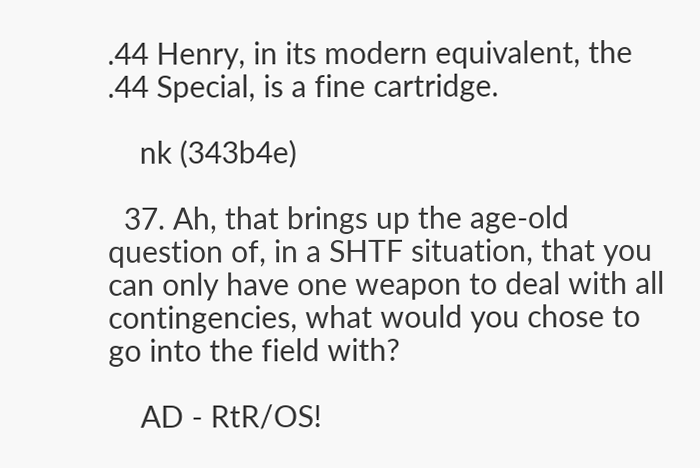.44 Henry, in its modern equivalent, the .44 Special, is a fine cartridge.

    nk (343b4e)

  37. Ah, that brings up the age-old question of, in a SHTF situation, that you can only have one weapon to deal with all contingencies, what would you chose to go into the field with?

    AD - RtR/OS!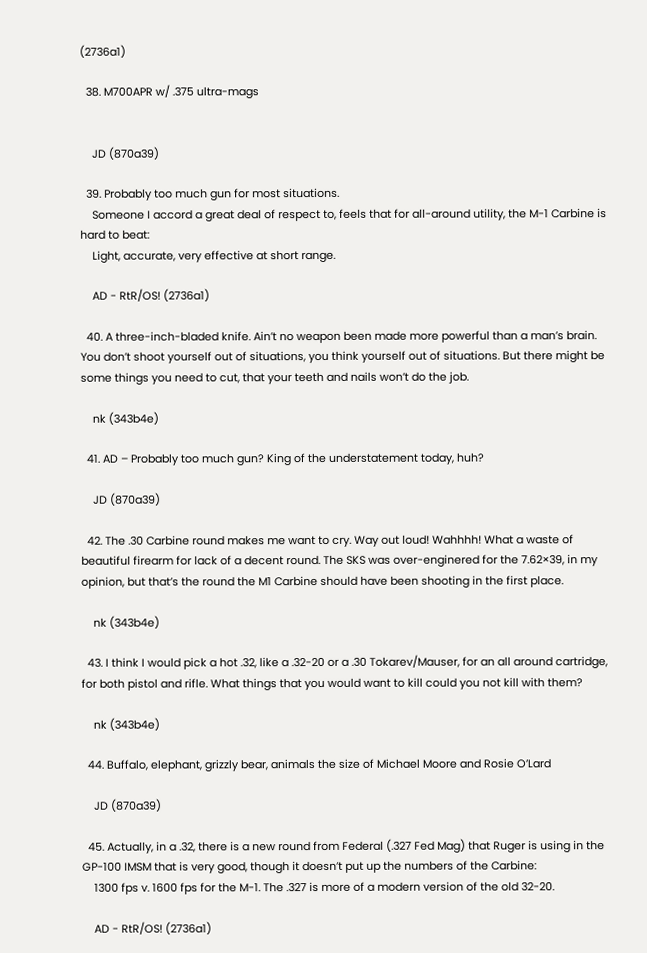(2736a1)

  38. M700APR w/ .375 ultra-mags


    JD (870a39)

  39. Probably too much gun for most situations.
    Someone I accord a great deal of respect to, feels that for all-around utility, the M-1 Carbine is hard to beat:
    Light, accurate, very effective at short range.

    AD - RtR/OS! (2736a1)

  40. A three-inch-bladed knife. Ain’t no weapon been made more powerful than a man’s brain. You don’t shoot yourself out of situations, you think yourself out of situations. But there might be some things you need to cut, that your teeth and nails won’t do the job.

    nk (343b4e)

  41. AD – Probably too much gun? King of the understatement today, huh?

    JD (870a39)

  42. The .30 Carbine round makes me want to cry. Way out loud! Wahhhh! What a waste of beautiful firearm for lack of a decent round. The SKS was over-enginered for the 7.62×39, in my opinion, but that’s the round the M1 Carbine should have been shooting in the first place.

    nk (343b4e)

  43. I think I would pick a hot .32, like a .32-20 or a .30 Tokarev/Mauser, for an all around cartridge, for both pistol and rifle. What things that you would want to kill could you not kill with them?

    nk (343b4e)

  44. Buffalo, elephant, grizzly bear, animals the size of Michael Moore and Rosie O’Lard

    JD (870a39)

  45. Actually, in a .32, there is a new round from Federal (.327 Fed Mag) that Ruger is using in the GP-100 IMSM that is very good, though it doesn’t put up the numbers of the Carbine:
    1300 fps v. 1600 fps for the M-1. The .327 is more of a modern version of the old 32-20.

    AD - RtR/OS! (2736a1)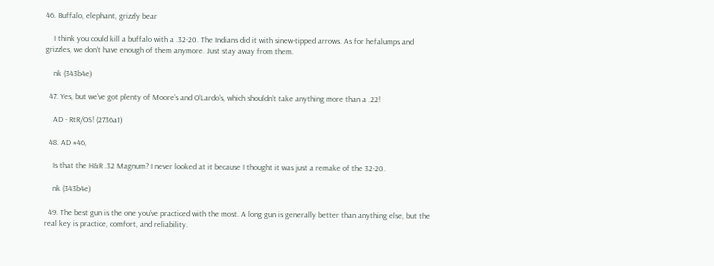46. Buffalo, elephant, grizzly bear

    I think you could kill a buffalo with a .32-20. The Indians did it with sinew-tipped arrows. As for hefalumps and grizzles, we don’t have enough of them anymore. Just stay away from them.

    nk (343b4e)

  47. Yes, but we’ve got plenty of Moore’s and O’Lardo’s, which shouldn’t take anything more than a .22!

    AD - RtR/OS! (2736a1)

  48. AD #46,

    Is that the H&R .32 Magnum? I never looked at it because I thought it was just a remake of the 32-20.

    nk (343b4e)

  49. The best gun is the one you’ve practiced with the most. A long gun is generally better than anything else, but the real key is practice, comfort, and reliability.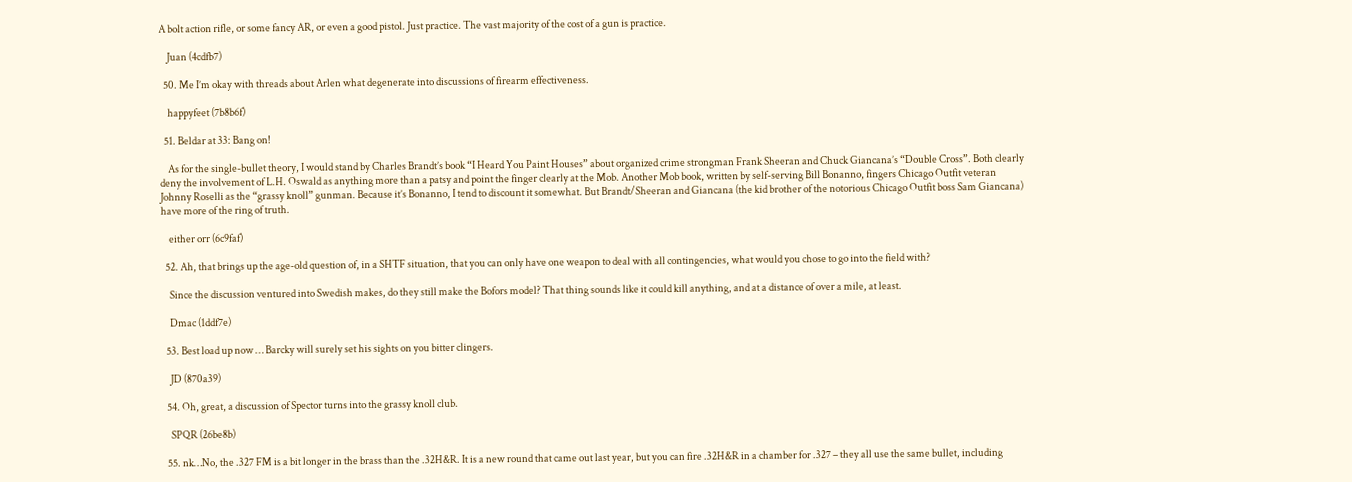A bolt action rifle, or some fancy AR, or even a good pistol. Just practice. The vast majority of the cost of a gun is practice.

    Juan (4cdfb7)

  50. Me I’m okay with threads about Arlen what degenerate into discussions of firearm effectiveness.

    happyfeet (7b8b6f)

  51. Beldar at 33: Bang on!

    As for the single-bullet theory, I would stand by Charles Brandt’s book “I Heard You Paint Houses” about organized crime strongman Frank Sheeran and Chuck Giancana’s “Double Cross”. Both clearly deny the involvement of L.H. Oswald as anything more than a patsy and point the finger clearly at the Mob. Another Mob book, written by self-serving Bill Bonanno, fingers Chicago Outfit veteran Johnny Roselli as the “grassy knoll” gunman. Because it’s Bonanno, I tend to discount it somewhat. But Brandt/Sheeran and Giancana (the kid brother of the notorious Chicago Outfit boss Sam Giancana) have more of the ring of truth.

    either orr (6c9faf)

  52. Ah, that brings up the age-old question of, in a SHTF situation, that you can only have one weapon to deal with all contingencies, what would you chose to go into the field with?

    Since the discussion ventured into Swedish makes, do they still make the Bofors model? That thing sounds like it could kill anything, and at a distance of over a mile, at least.

    Dmac (1ddf7e)

  53. Best load up now … Barcky will surely set his sights on you bitter clingers.

    JD (870a39)

  54. Oh, great, a discussion of Spector turns into the grassy knoll club.

    SPQR (26be8b)

  55. nk…No, the .327 FM is a bit longer in the brass than the .32H&R. It is a new round that came out last year, but you can fire .32H&R in a chamber for .327 – they all use the same bullet, including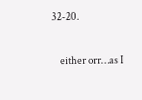32-20.

    either orr…as I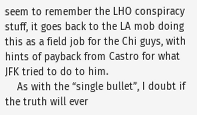seem to remember the LHO conspiracy stuff, it goes back to the LA mob doing this as a field job for the Chi guys, with hints of payback from Castro for what JFK tried to do to him.
    As with the “single bullet”, I doubt if the truth will ever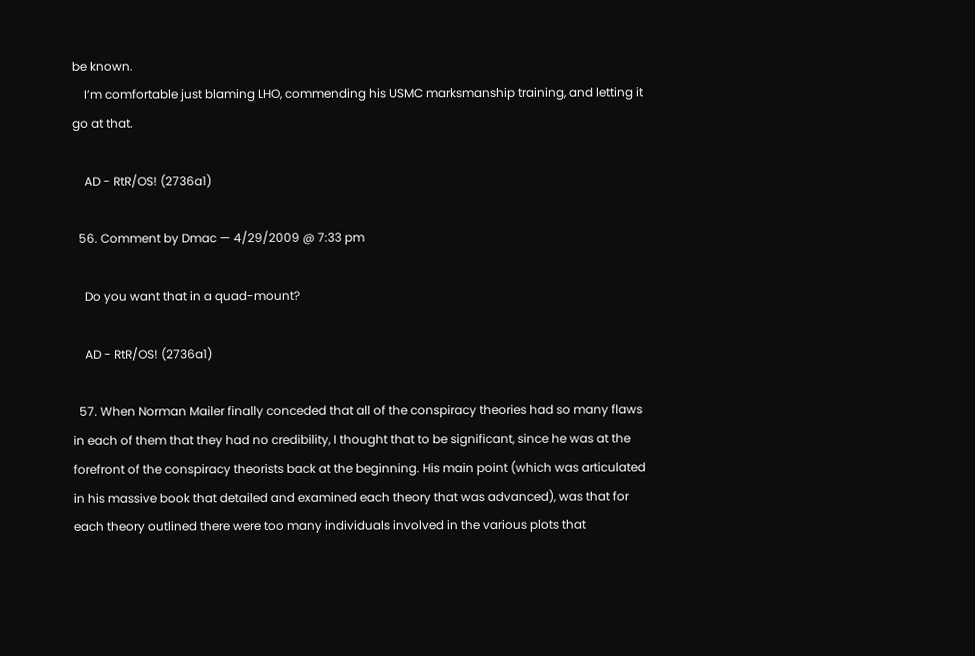be known.
    I’m comfortable just blaming LHO, commending his USMC marksmanship training, and letting it go at that.

    AD - RtR/OS! (2736a1)

  56. Comment by Dmac — 4/29/2009 @ 7:33 pm

    Do you want that in a quad-mount?

    AD - RtR/OS! (2736a1)

  57. When Norman Mailer finally conceded that all of the conspiracy theories had so many flaws in each of them that they had no credibility, I thought that to be significant, since he was at the forefront of the conspiracy theorists back at the beginning. His main point (which was articulated in his massive book that detailed and examined each theory that was advanced), was that for each theory outlined there were too many individuals involved in the various plots that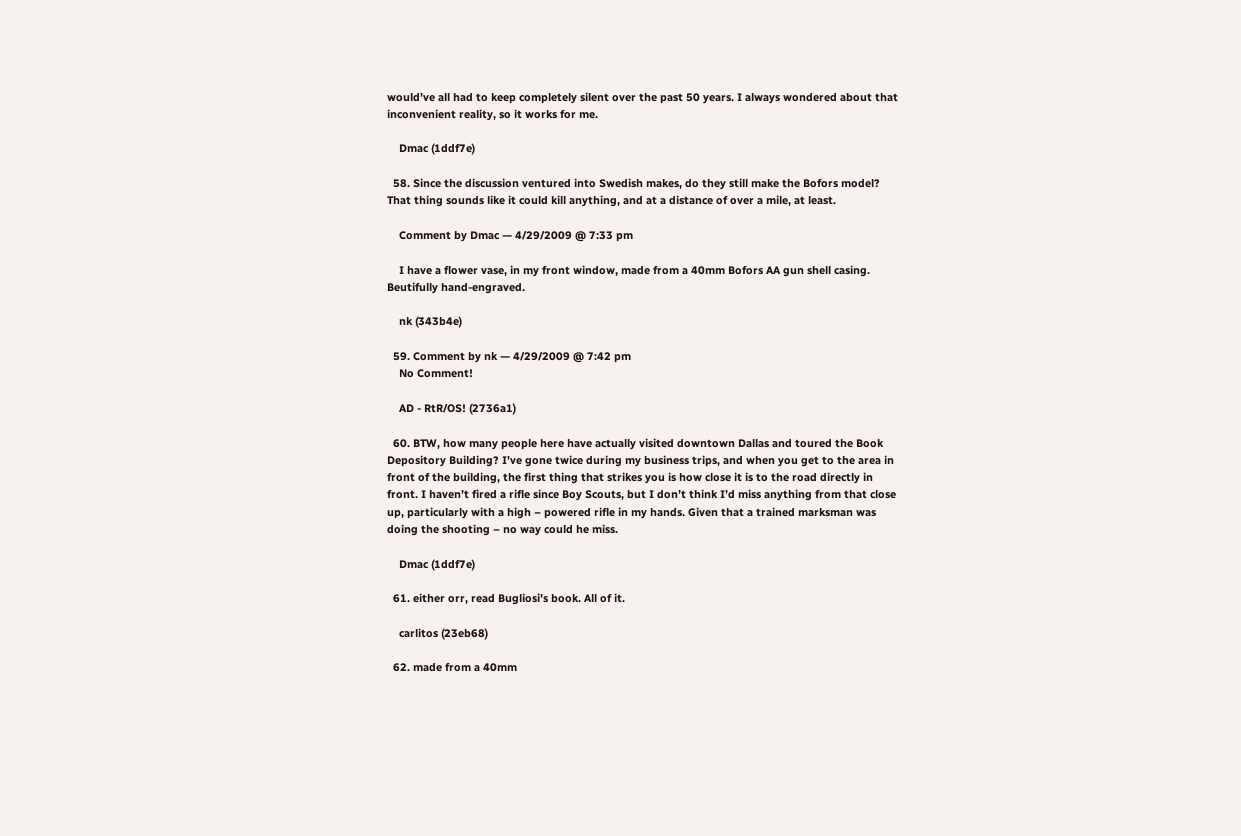would’ve all had to keep completely silent over the past 50 years. I always wondered about that inconvenient reality, so it works for me.

    Dmac (1ddf7e)

  58. Since the discussion ventured into Swedish makes, do they still make the Bofors model? That thing sounds like it could kill anything, and at a distance of over a mile, at least.

    Comment by Dmac — 4/29/2009 @ 7:33 pm

    I have a flower vase, in my front window, made from a 40mm Bofors AA gun shell casing. Beutifully hand-engraved.

    nk (343b4e)

  59. Comment by nk — 4/29/2009 @ 7:42 pm
    No Comment!

    AD - RtR/OS! (2736a1)

  60. BTW, how many people here have actually visited downtown Dallas and toured the Book Depository Building? I’ve gone twice during my business trips, and when you get to the area in front of the building, the first thing that strikes you is how close it is to the road directly in front. I haven’t fired a rifle since Boy Scouts, but I don’t think I’d miss anything from that close up, particularly with a high – powered rifle in my hands. Given that a trained marksman was doing the shooting – no way could he miss.

    Dmac (1ddf7e)

  61. either orr, read Bugliosi’s book. All of it.

    carlitos (23eb68)

  62. made from a 40mm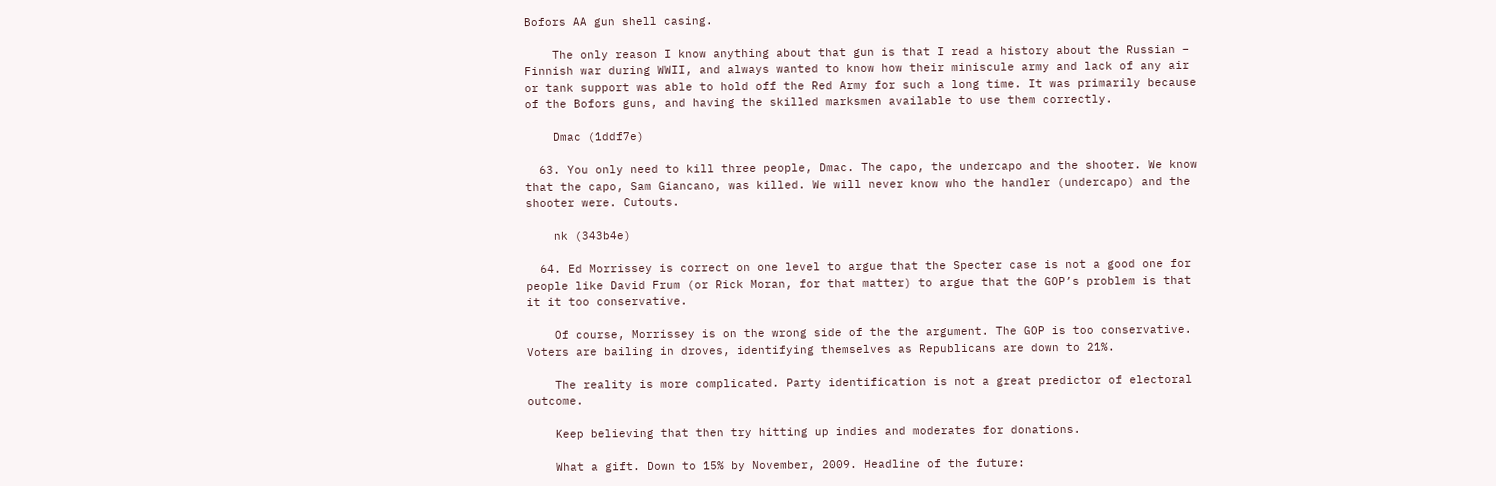Bofors AA gun shell casing.

    The only reason I know anything about that gun is that I read a history about the Russian – Finnish war during WWII, and always wanted to know how their miniscule army and lack of any air or tank support was able to hold off the Red Army for such a long time. It was primarily because of the Bofors guns, and having the skilled marksmen available to use them correctly.

    Dmac (1ddf7e)

  63. You only need to kill three people, Dmac. The capo, the undercapo and the shooter. We know that the capo, Sam Giancano, was killed. We will never know who the handler (undercapo) and the shooter were. Cutouts.

    nk (343b4e)

  64. Ed Morrissey is correct on one level to argue that the Specter case is not a good one for people like David Frum (or Rick Moran, for that matter) to argue that the GOP’s problem is that it it too conservative.

    Of course, Morrissey is on the wrong side of the the argument. The GOP is too conservative. Voters are bailing in droves, identifying themselves as Republicans are down to 21%.

    The reality is more complicated. Party identification is not a great predictor of electoral outcome.

    Keep believing that then try hitting up indies and moderates for donations.

    What a gift. Down to 15% by November, 2009. Headline of the future: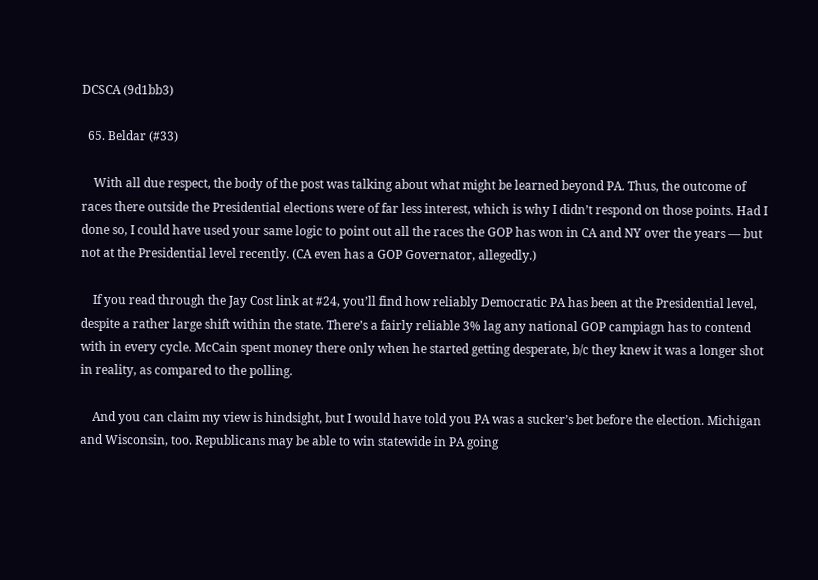DCSCA (9d1bb3)

  65. Beldar (#33)

    With all due respect, the body of the post was talking about what might be learned beyond PA. Thus, the outcome of races there outside the Presidential elections were of far less interest, which is why I didn’t respond on those points. Had I done so, I could have used your same logic to point out all the races the GOP has won in CA and NY over the years — but not at the Presidential level recently. (CA even has a GOP Governator, allegedly.)

    If you read through the Jay Cost link at #24, you’ll find how reliably Democratic PA has been at the Presidential level, despite a rather large shift within the state. There’s a fairly reliable 3% lag any national GOP campiagn has to contend with in every cycle. McCain spent money there only when he started getting desperate, b/c they knew it was a longer shot in reality, as compared to the polling.

    And you can claim my view is hindsight, but I would have told you PA was a sucker’s bet before the election. Michigan and Wisconsin, too. Republicans may be able to win statewide in PA going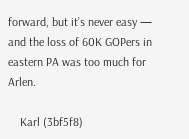forward, but it’s never easy — and the loss of 60K GOPers in eastern PA was too much for Arlen.

    Karl (3bf5f8)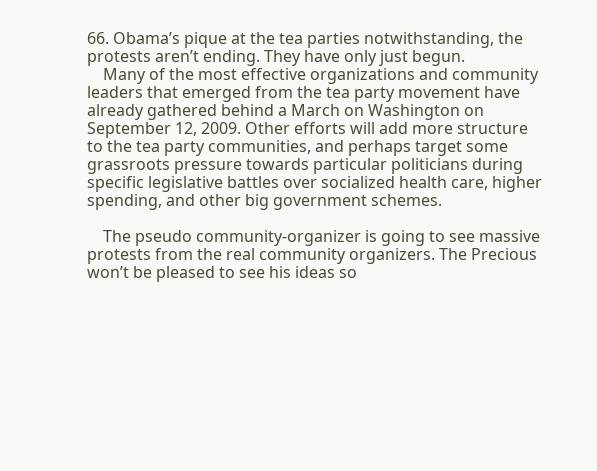66. Obama’s pique at the tea parties notwithstanding, the protests aren’t ending. They have only just begun.
    Many of the most effective organizations and community leaders that emerged from the tea party movement have already gathered behind a March on Washington on September 12, 2009. Other efforts will add more structure to the tea party communities, and perhaps target some grassroots pressure towards particular politicians during specific legislative battles over socialized health care, higher spending, and other big government schemes.

    The pseudo community-organizer is going to see massive protests from the real community organizers. The Precious won’t be pleased to see his ideas so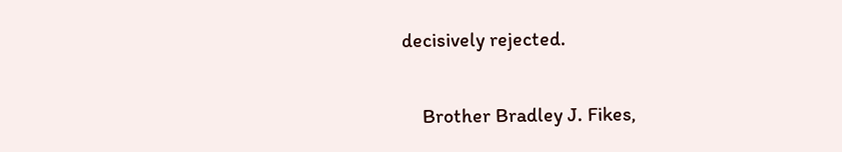decisively rejected.

    Brother Bradley J. Fikes,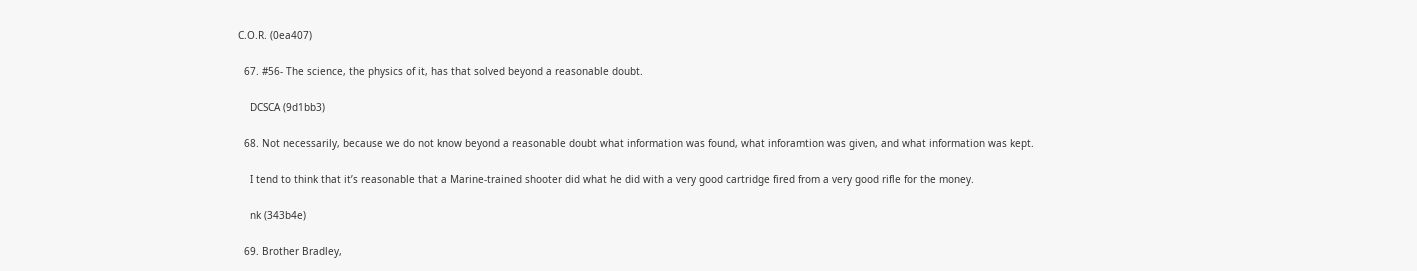C.O.R. (0ea407)

  67. #56- The science, the physics of it, has that solved beyond a reasonable doubt.

    DCSCA (9d1bb3)

  68. Not necessarily, because we do not know beyond a reasonable doubt what information was found, what inforamtion was given, and what information was kept.

    I tend to think that it’s reasonable that a Marine-trained shooter did what he did with a very good cartridge fired from a very good rifle for the money.

    nk (343b4e)

  69. Brother Bradley,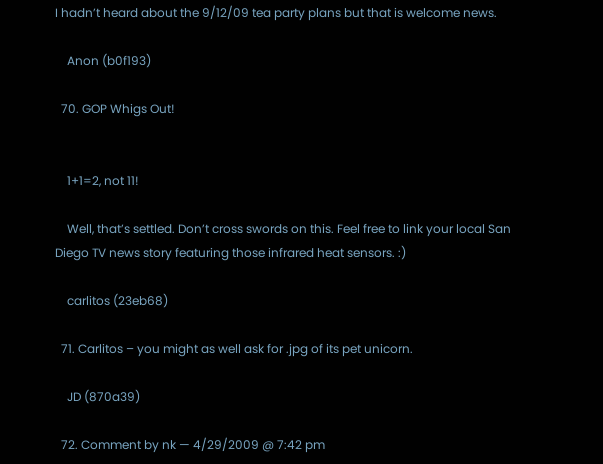I hadn’t heard about the 9/12/09 tea party plans but that is welcome news.

    Anon (b0f193)

  70. GOP Whigs Out!


    1+1=2, not 11!

    Well, that’s settled. Don’t cross swords on this. Feel free to link your local San Diego TV news story featuring those infrared heat sensors. :)

    carlitos (23eb68)

  71. Carlitos – you might as well ask for .jpg of its pet unicorn.

    JD (870a39)

  72. Comment by nk — 4/29/2009 @ 7:42 pm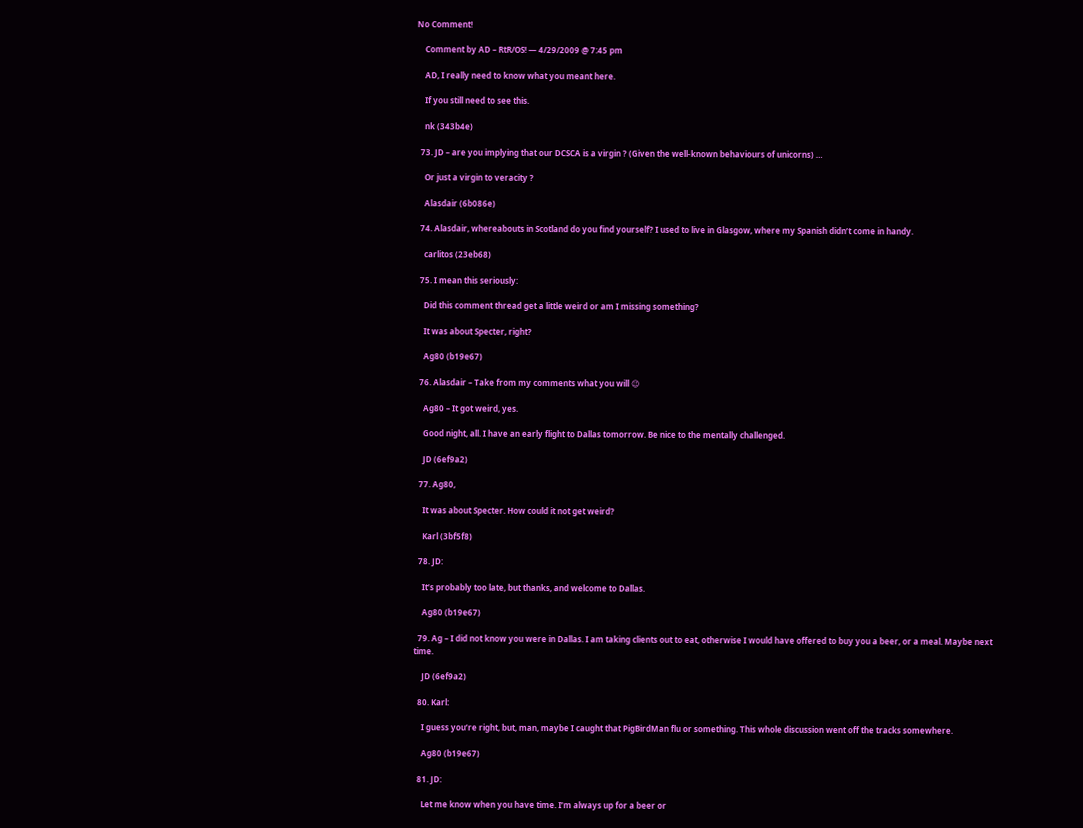No Comment!

    Comment by AD – RtR/OS! — 4/29/2009 @ 7:45 pm

    AD, I really need to know what you meant here.

    If you still need to see this.

    nk (343b4e)

  73. JD – are you implying that our DCSCA is a virgin ? (Given the well-known behaviours of unicorns) …

    Or just a virgin to veracity ?

    Alasdair (6b086e)

  74. Alasdair, whereabouts in Scotland do you find yourself? I used to live in Glasgow, where my Spanish didn’t come in handy.

    carlitos (23eb68)

  75. I mean this seriously:

    Did this comment thread get a little weird or am I missing something?

    It was about Specter, right?

    Ag80 (b19e67)

  76. Alasdair – Take from my comments what you will 😉

    Ag80 – It got weird, yes.

    Good night, all. I have an early flight to Dallas tomorrow. Be nice to the mentally challenged.

    JD (6ef9a2)

  77. Ag80,

    It was about Specter. How could it not get weird?

    Karl (3bf5f8)

  78. JD:

    It’s probably too late, but thanks, and welcome to Dallas.

    Ag80 (b19e67)

  79. Ag – I did not know you were in Dallas. I am taking clients out to eat, otherwise I would have offered to buy you a beer, or a meal. Maybe next time.

    JD (6ef9a2)

  80. Karl:

    I guess you’re right, but, man, maybe I caught that PigBirdMan flu or something. This whole discussion went off the tracks somewhere.

    Ag80 (b19e67)

  81. JD:

    Let me know when you have time. I’m always up for a beer or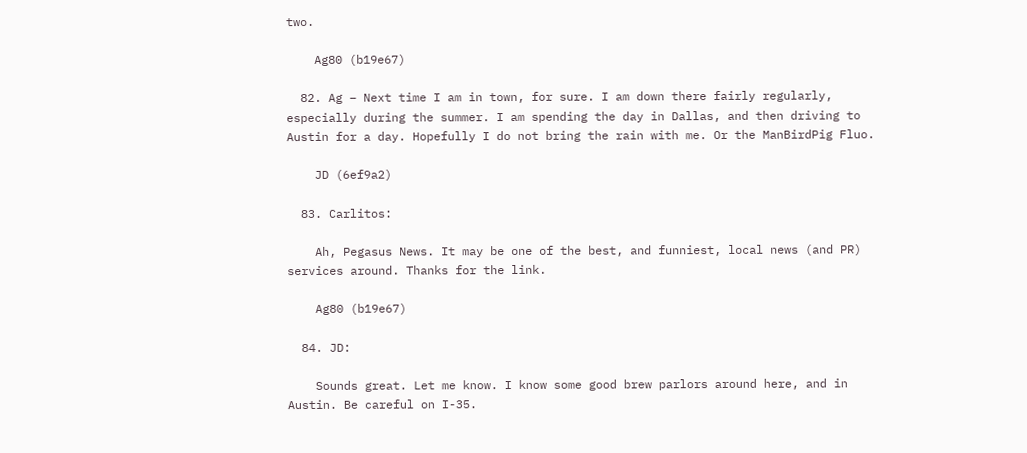two.

    Ag80 (b19e67)

  82. Ag – Next time I am in town, for sure. I am down there fairly regularly, especially during the summer. I am spending the day in Dallas, and then driving to Austin for a day. Hopefully I do not bring the rain with me. Or the ManBirdPig Fluo.

    JD (6ef9a2)

  83. Carlitos:

    Ah, Pegasus News. It may be one of the best, and funniest, local news (and PR) services around. Thanks for the link.

    Ag80 (b19e67)

  84. JD:

    Sounds great. Let me know. I know some good brew parlors around here, and in Austin. Be careful on I-35.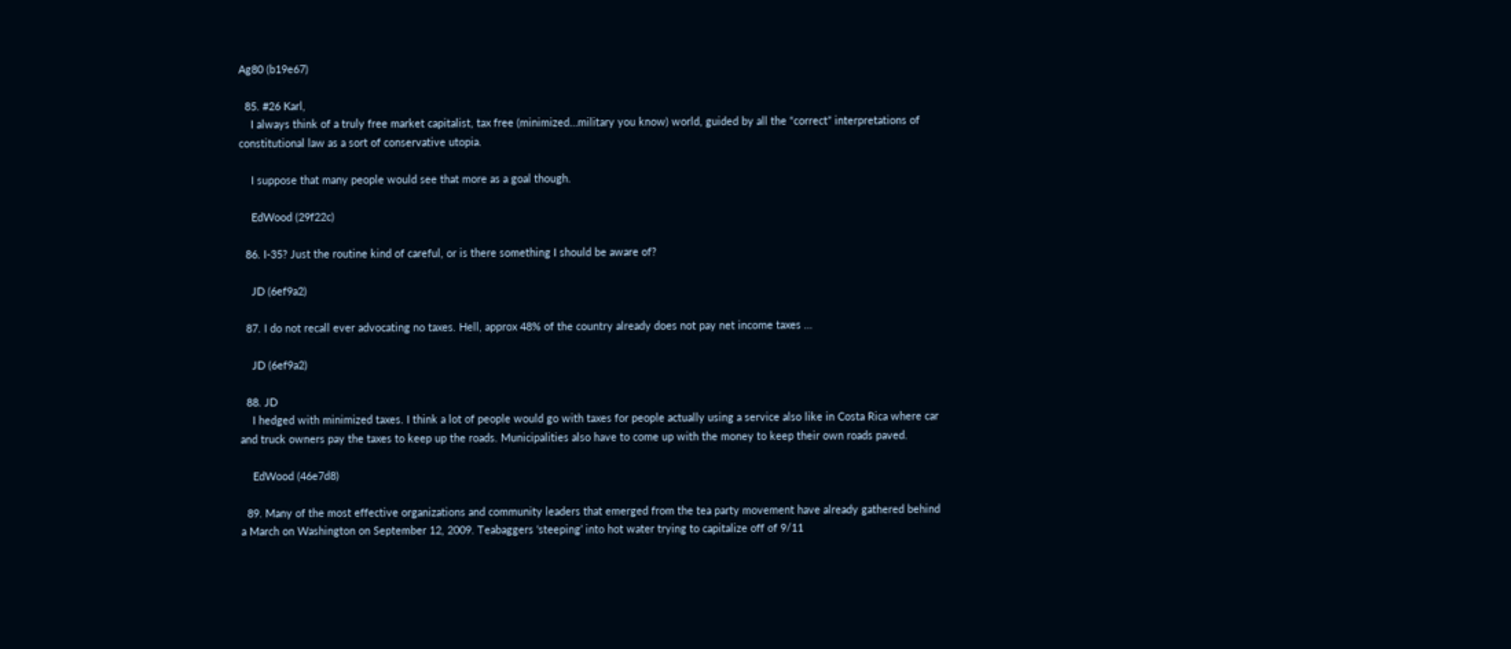Ag80 (b19e67)

  85. #26 Karl,
    I always think of a truly free market capitalist, tax free (minimized…military you know) world, guided by all the “correct” interpretations of constitutional law as a sort of conservative utopia.

    I suppose that many people would see that more as a goal though.

    EdWood (29f22c)

  86. I-35? Just the routine kind of careful, or is there something I should be aware of?

    JD (6ef9a2)

  87. I do not recall ever advocating no taxes. Hell, approx 48% of the country already does not pay net income taxes …

    JD (6ef9a2)

  88. JD
    I hedged with minimized taxes. I think a lot of people would go with taxes for people actually using a service also like in Costa Rica where car and truck owners pay the taxes to keep up the roads. Municipalities also have to come up with the money to keep their own roads paved.

    EdWood (46e7d8)

  89. Many of the most effective organizations and community leaders that emerged from the tea party movement have already gathered behind a March on Washington on September 12, 2009. Teabaggers ‘steeping’ into hot water trying to capitalize off of 9/11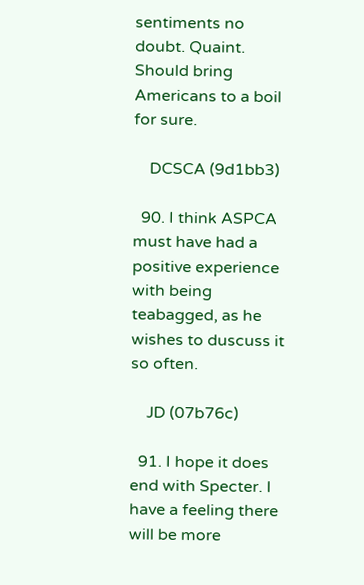sentiments no doubt. Quaint. Should bring Americans to a boil for sure.

    DCSCA (9d1bb3)

  90. I think ASPCA must have had a positive experience with being teabagged, as he wishes to duscuss it so often.

    JD (07b76c)

  91. I hope it does end with Specter. I have a feeling there will be more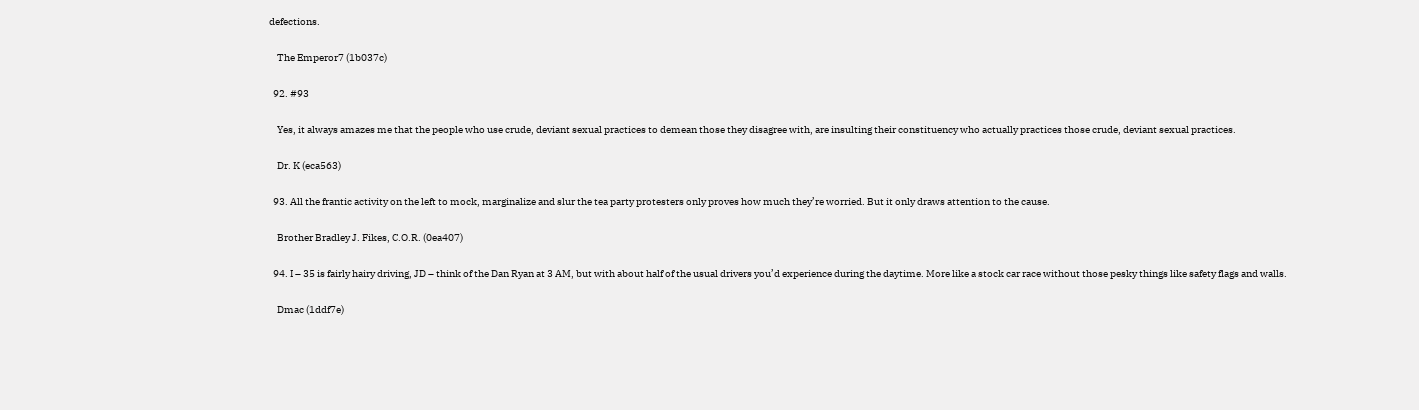defections.

    The Emperor7 (1b037c)

  92. #93

    Yes, it always amazes me that the people who use crude, deviant sexual practices to demean those they disagree with, are insulting their constituency who actually practices those crude, deviant sexual practices.

    Dr. K (eca563)

  93. All the frantic activity on the left to mock, marginalize and slur the tea party protesters only proves how much they’re worried. But it only draws attention to the cause.

    Brother Bradley J. Fikes, C.O.R. (0ea407)

  94. I – 35 is fairly hairy driving, JD – think of the Dan Ryan at 3 AM, but with about half of the usual drivers you’d experience during the daytime. More like a stock car race without those pesky things like safety flags and walls.

    Dmac (1ddf7e)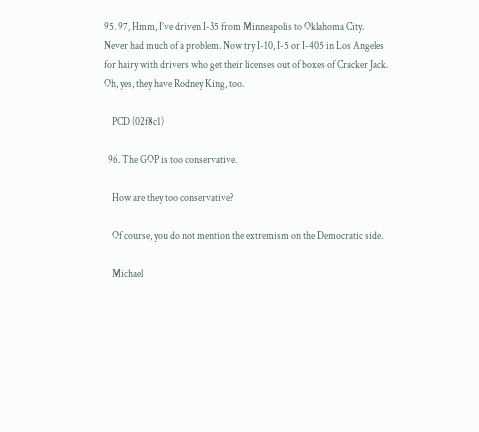95. 97, Hmm, I’ve driven I-35 from Minneapolis to Oklahoma City. Never had much of a problem. Now try I-10, I-5 or I-405 in Los Angeles for hairy with drivers who get their licenses out of boxes of Cracker Jack. Oh, yes, they have Rodney King, too.

    PCD (02f8c1)

  96. The GOP is too conservative.

    How are they too conservative?

    Of course, you do not mention the extremism on the Democratic side.

    Michael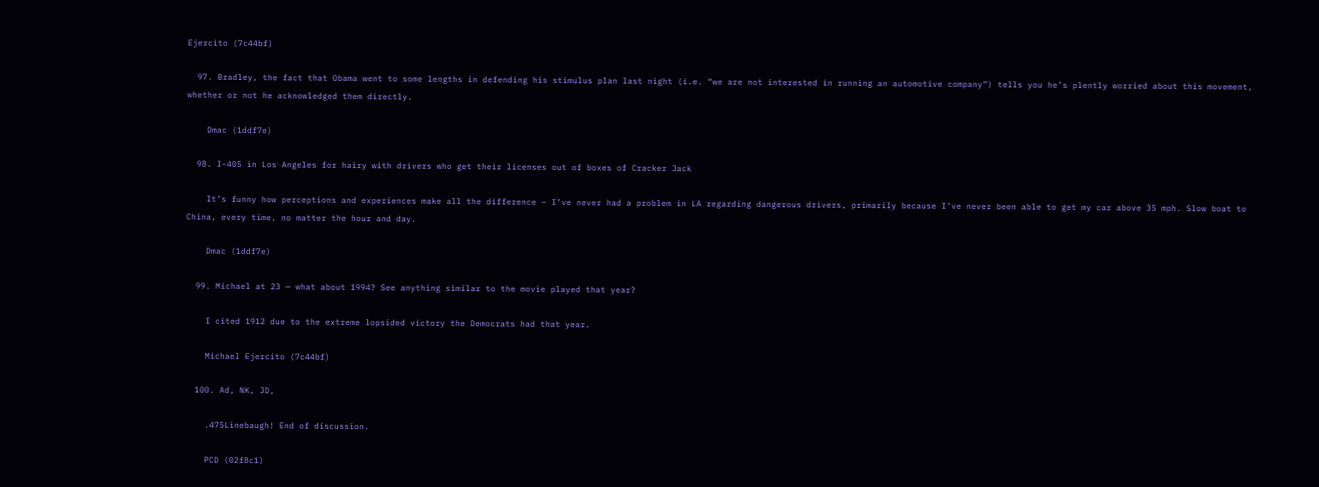Ejercito (7c44bf)

  97. Bradley, the fact that Obama went to some lengths in defending his stimulus plan last night (i.e. “we are not interested in running an automotive company”) tells you he’s plently worried about this movement, whether or not he acknowledged them directly.

    Dmac (1ddf7e)

  98. I-405 in Los Angeles for hairy with drivers who get their licenses out of boxes of Cracker Jack

    It’s funny how perceptions and experiences make all the difference – I’ve never had a problem in LA regarding dangerous drivers, primarily because I’ve never been able to get my car above 35 mph. Slow boat to China, every time, no matter the hour and day.

    Dmac (1ddf7e)

  99. Michael at 23 — what about 1994? See anything similar to the movie played that year?

    I cited 1912 due to the extreme lopsided victory the Democrats had that year.

    Michael Ejercito (7c44bf)

  100. Ad, NK, JD,

    .475Linebaugh! End of discussion.

    PCD (02f8c1)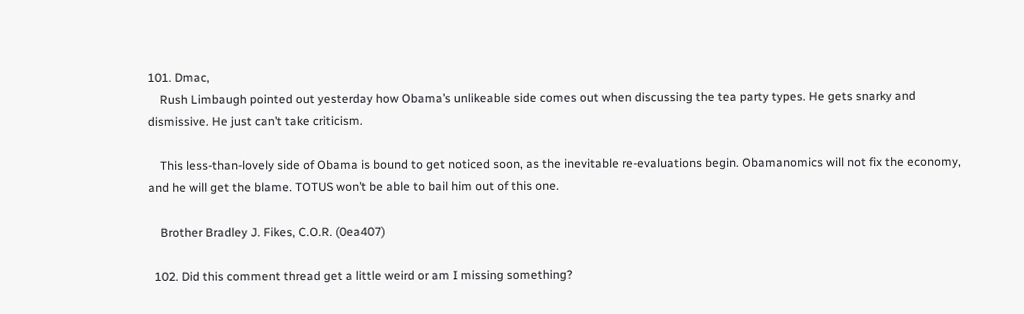101. Dmac,
    Rush Limbaugh pointed out yesterday how Obama’s unlikeable side comes out when discussing the tea party types. He gets snarky and dismissive. He just can’t take criticism.

    This less-than-lovely side of Obama is bound to get noticed soon, as the inevitable re-evaluations begin. Obamanomics will not fix the economy, and he will get the blame. TOTUS won’t be able to bail him out of this one.

    Brother Bradley J. Fikes, C.O.R. (0ea407)

  102. Did this comment thread get a little weird or am I missing something?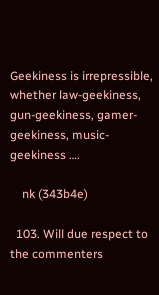Geekiness is irrepressible, whether law-geekiness, gun-geekiness, gamer-geekiness, music-geekiness ….

    nk (343b4e)

  103. Will due respect to the commenters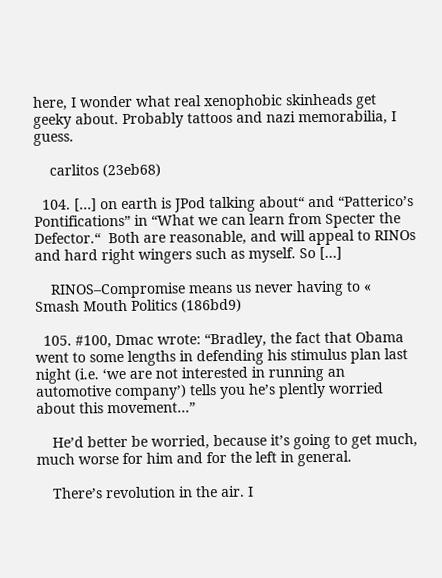here, I wonder what real xenophobic skinheads get geeky about. Probably tattoos and nazi memorabilia, I guess.

    carlitos (23eb68)

  104. […] on earth is JPod talking about“ and “Patterico’s Pontifications” in “What we can learn from Specter the Defector.“  Both are reasonable, and will appeal to RINOs and hard right wingers such as myself. So […]

    RINOS–Compromise means us never having to « Smash Mouth Politics (186bd9)

  105. #100, Dmac wrote: “Bradley, the fact that Obama went to some lengths in defending his stimulus plan last night (i.e. ‘we are not interested in running an automotive company’) tells you he’s plently worried about this movement…”

    He’d better be worried, because it’s going to get much, much worse for him and for the left in general.

    There’s revolution in the air. I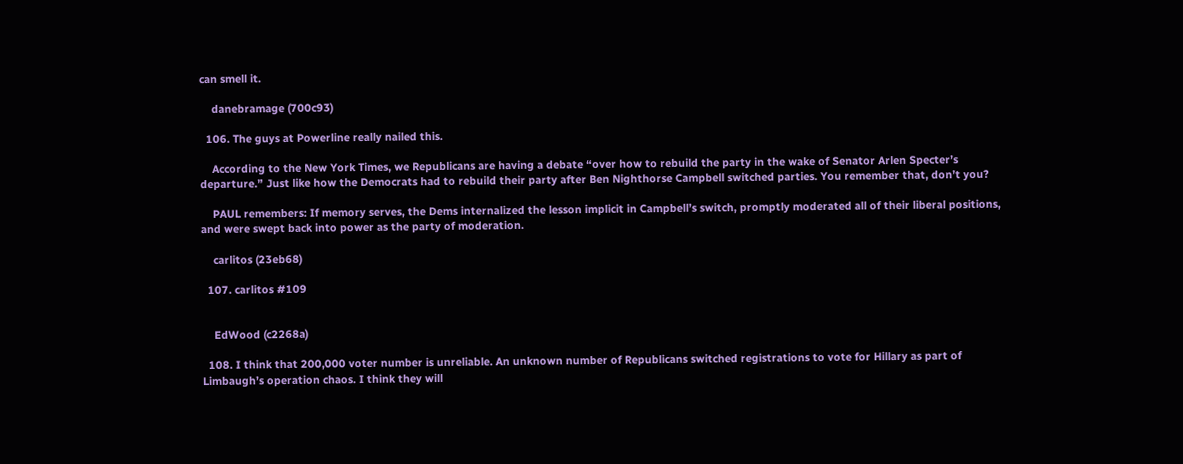can smell it.

    danebramage (700c93)

  106. The guys at Powerline really nailed this.

    According to the New York Times, we Republicans are having a debate “over how to rebuild the party in the wake of Senator Arlen Specter’s departure.” Just like how the Democrats had to rebuild their party after Ben Nighthorse Campbell switched parties. You remember that, don’t you?

    PAUL remembers: If memory serves, the Dems internalized the lesson implicit in Campbell’s switch, promptly moderated all of their liberal positions, and were swept back into power as the party of moderation.

    carlitos (23eb68)

  107. carlitos #109


    EdWood (c2268a)

  108. I think that 200,000 voter number is unreliable. An unknown number of Republicans switched registrations to vote for Hillary as part of Limbaugh’s operation chaos. I think they will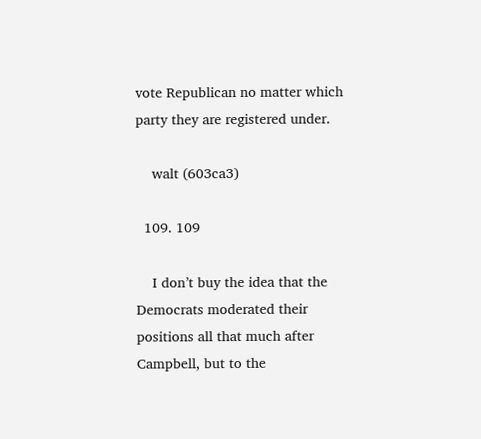vote Republican no matter which party they are registered under.

    walt (603ca3)

  109. 109

    I don’t buy the idea that the Democrats moderated their positions all that much after Campbell, but to the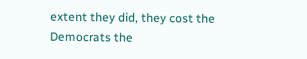extent they did, they cost the Democrats the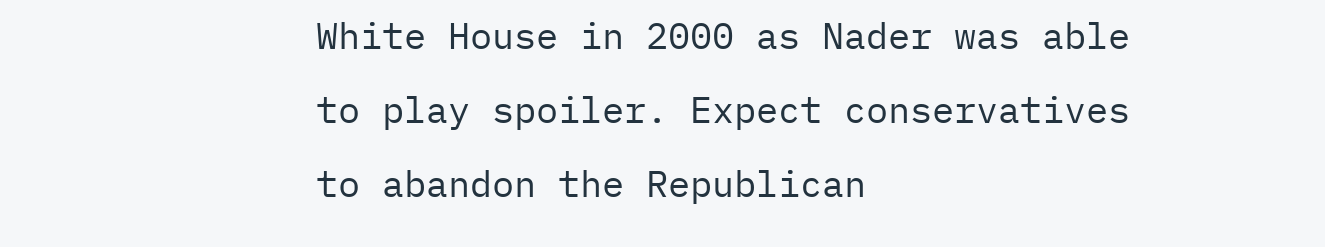White House in 2000 as Nader was able to play spoiler. Expect conservatives to abandon the Republican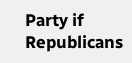Party if Republicans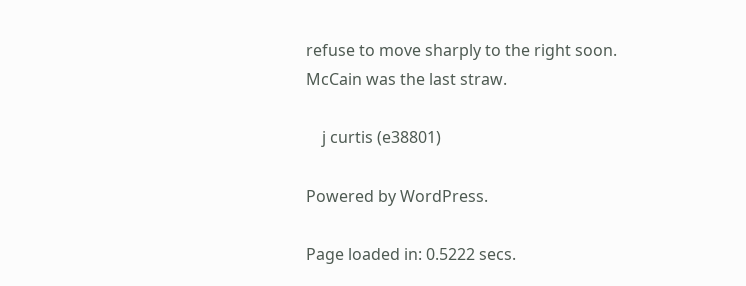refuse to move sharply to the right soon. McCain was the last straw.

    j curtis (e38801)

Powered by WordPress.

Page loaded in: 0.5222 secs.